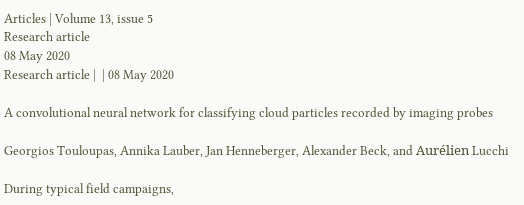Articles | Volume 13, issue 5
Research article
08 May 2020
Research article |  | 08 May 2020

A convolutional neural network for classifying cloud particles recorded by imaging probes

Georgios Touloupas, Annika Lauber, Jan Henneberger, Alexander Beck, and Aurélien Lucchi

During typical field campaigns,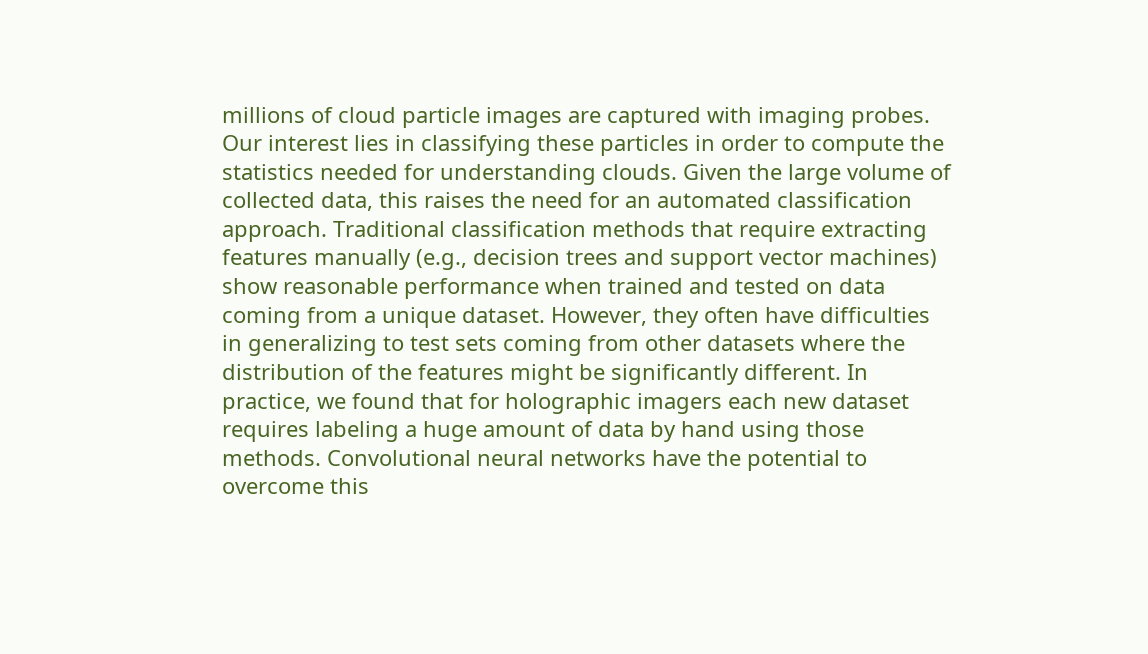millions of cloud particle images are captured with imaging probes. Our interest lies in classifying these particles in order to compute the statistics needed for understanding clouds. Given the large volume of collected data, this raises the need for an automated classification approach. Traditional classification methods that require extracting features manually (e.g., decision trees and support vector machines) show reasonable performance when trained and tested on data coming from a unique dataset. However, they often have difficulties in generalizing to test sets coming from other datasets where the distribution of the features might be significantly different. In practice, we found that for holographic imagers each new dataset requires labeling a huge amount of data by hand using those methods. Convolutional neural networks have the potential to overcome this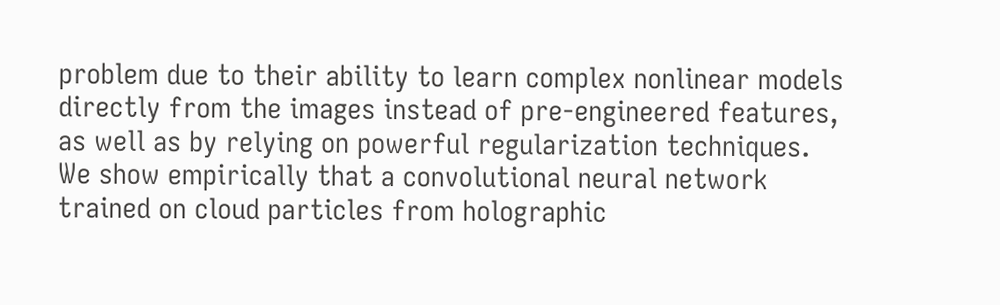problem due to their ability to learn complex nonlinear models directly from the images instead of pre-engineered features, as well as by relying on powerful regularization techniques. We show empirically that a convolutional neural network trained on cloud particles from holographic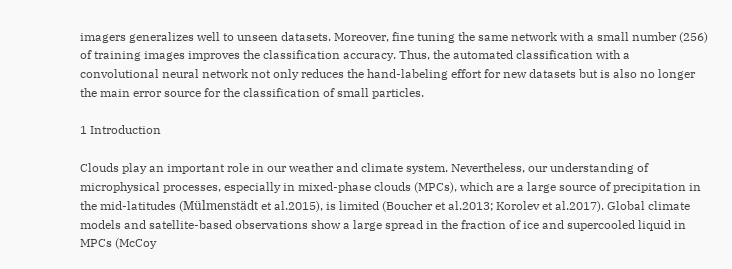imagers generalizes well to unseen datasets. Moreover, fine tuning the same network with a small number (256) of training images improves the classification accuracy. Thus, the automated classification with a convolutional neural network not only reduces the hand-labeling effort for new datasets but is also no longer the main error source for the classification of small particles.

1 Introduction

Clouds play an important role in our weather and climate system. Nevertheless, our understanding of microphysical processes, especially in mixed-phase clouds (MPCs), which are a large source of precipitation in the mid-latitudes (Mülmenstädt et al.2015), is limited (Boucher et al.2013; Korolev et al.2017). Global climate models and satellite-based observations show a large spread in the fraction of ice and supercooled liquid in MPCs (McCoy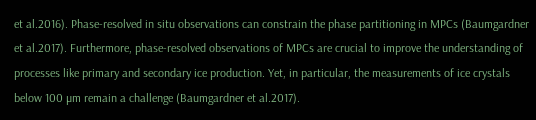et al.2016). Phase-resolved in situ observations can constrain the phase partitioning in MPCs (Baumgardner et al.2017). Furthermore, phase-resolved observations of MPCs are crucial to improve the understanding of processes like primary and secondary ice production. Yet, in particular, the measurements of ice crystals below 100 µm remain a challenge (Baumgardner et al.2017).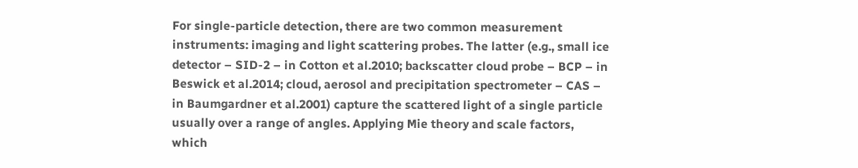For single-particle detection, there are two common measurement instruments: imaging and light scattering probes. The latter (e.g., small ice detector – SID-2 – in Cotton et al.2010; backscatter cloud probe – BCP – in Beswick et al.2014; cloud, aerosol and precipitation spectrometer – CAS – in Baumgardner et al.2001) capture the scattered light of a single particle usually over a range of angles. Applying Mie theory and scale factors, which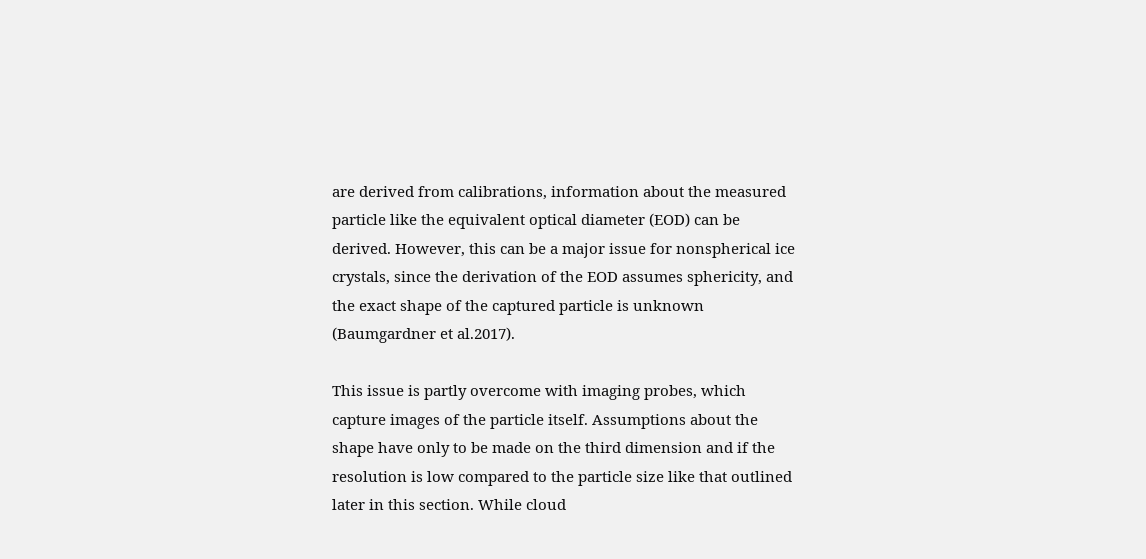are derived from calibrations, information about the measured particle like the equivalent optical diameter (EOD) can be derived. However, this can be a major issue for nonspherical ice crystals, since the derivation of the EOD assumes sphericity, and the exact shape of the captured particle is unknown (Baumgardner et al.2017).

This issue is partly overcome with imaging probes, which capture images of the particle itself. Assumptions about the shape have only to be made on the third dimension and if the resolution is low compared to the particle size like that outlined later in this section. While cloud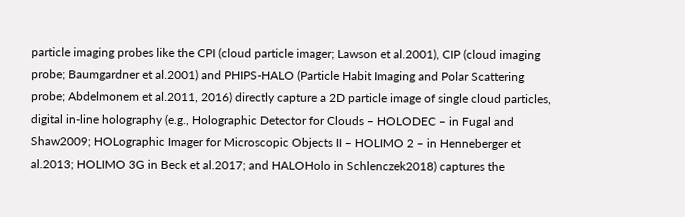particle imaging probes like the CPI (cloud particle imager; Lawson et al.2001), CIP (cloud imaging probe; Baumgardner et al.2001) and PHIPS-HALO (Particle Habit Imaging and Polar Scattering probe; Abdelmonem et al.2011, 2016) directly capture a 2D particle image of single cloud particles, digital in-line holography (e.g., Holographic Detector for Clouds – HOLODEC – in Fugal and Shaw2009; HOLographic Imager for Microscopic Objects II – HOLIMO 2 – in Henneberger et al.2013; HOLIMO 3G in Beck et al.2017; and HALOHolo in Schlenczek2018) captures the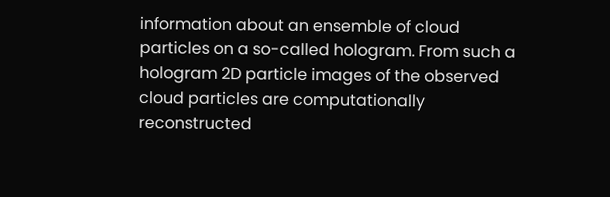information about an ensemble of cloud particles on a so-called hologram. From such a hologram 2D particle images of the observed cloud particles are computationally reconstructed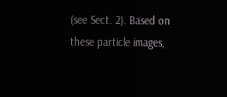(see Sect. 2). Based on these particle images,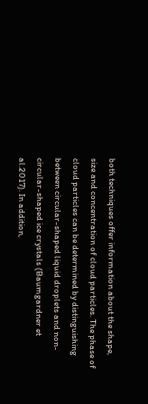both techniques offer information about the shape, size and concentration of cloud particles. The phase of cloud particles can be determined by distinguishing between circular-shaped liquid droplets and non-circular-shaped ice crystals (Baumgardner et al.2017). In addition,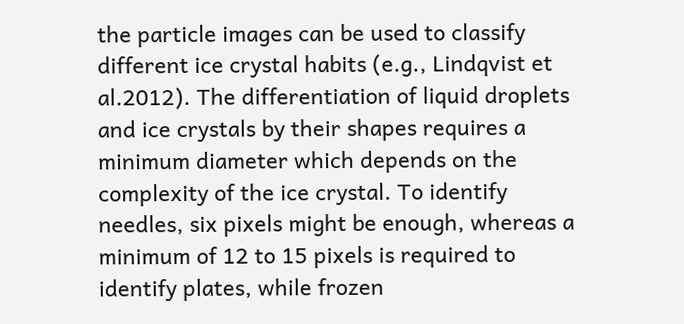the particle images can be used to classify different ice crystal habits (e.g., Lindqvist et al.2012). The differentiation of liquid droplets and ice crystals by their shapes requires a minimum diameter which depends on the complexity of the ice crystal. To identify needles, six pixels might be enough, whereas a minimum of 12 to 15 pixels is required to identify plates, while frozen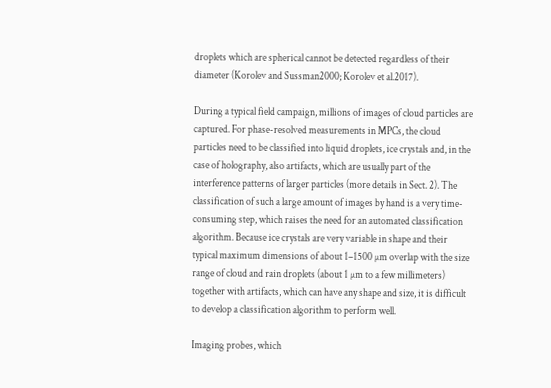droplets which are spherical cannot be detected regardless of their diameter (Korolev and Sussman2000; Korolev et al.2017).

During a typical field campaign, millions of images of cloud particles are captured. For phase-resolved measurements in MPCs, the cloud particles need to be classified into liquid droplets, ice crystals and, in the case of holography, also artifacts, which are usually part of the interference patterns of larger particles (more details in Sect. 2). The classification of such a large amount of images by hand is a very time-consuming step, which raises the need for an automated classification algorithm. Because ice crystals are very variable in shape and their typical maximum dimensions of about 1–1500 µm overlap with the size range of cloud and rain droplets (about 1 µm to a few millimeters) together with artifacts, which can have any shape and size, it is difficult to develop a classification algorithm to perform well.

Imaging probes, which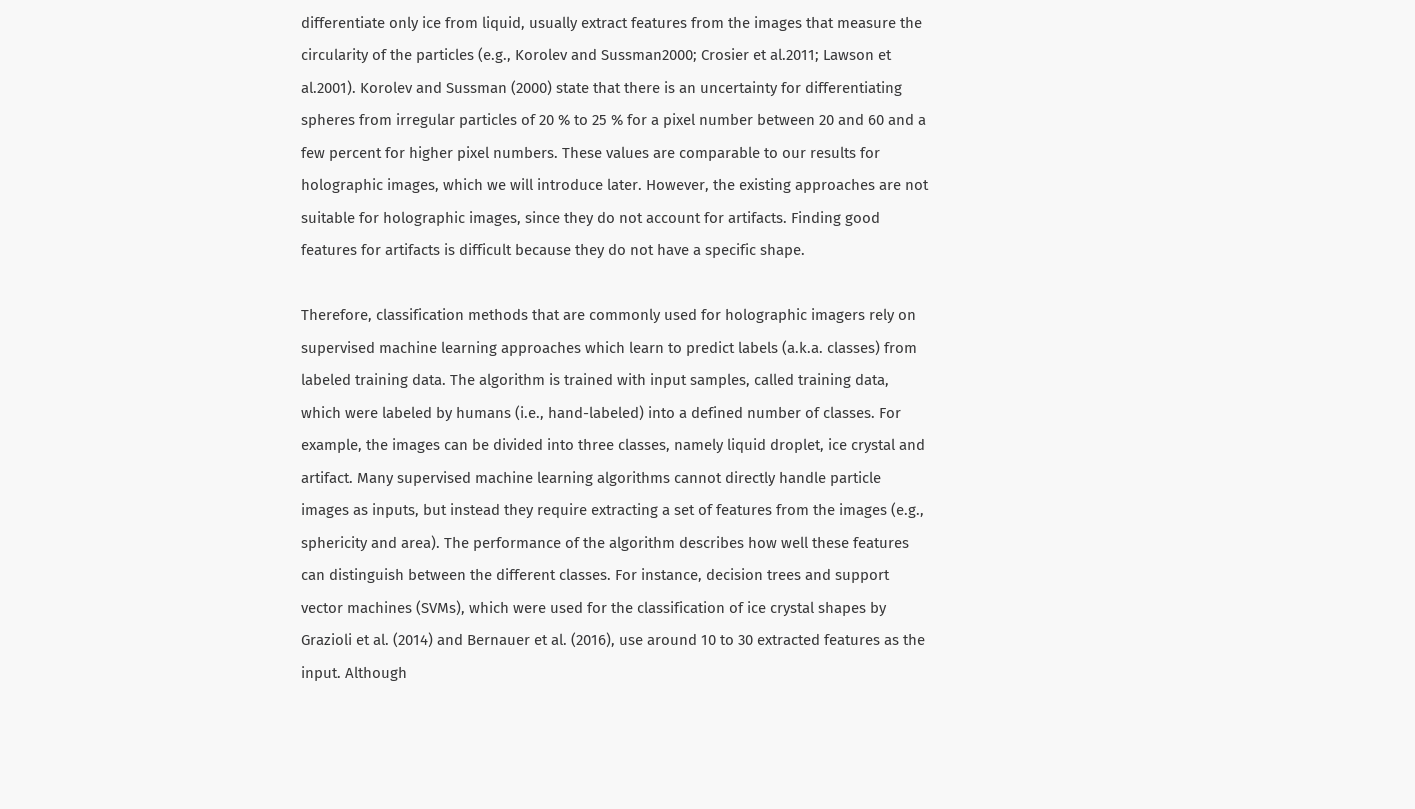differentiate only ice from liquid, usually extract features from the images that measure the circularity of the particles (e.g., Korolev and Sussman2000; Crosier et al.2011; Lawson et al.2001). Korolev and Sussman (2000) state that there is an uncertainty for differentiating spheres from irregular particles of 20 % to 25 % for a pixel number between 20 and 60 and a few percent for higher pixel numbers. These values are comparable to our results for holographic images, which we will introduce later. However, the existing approaches are not suitable for holographic images, since they do not account for artifacts. Finding good features for artifacts is difficult because they do not have a specific shape.

Therefore, classification methods that are commonly used for holographic imagers rely on supervised machine learning approaches which learn to predict labels (a.k.a. classes) from labeled training data. The algorithm is trained with input samples, called training data, which were labeled by humans (i.e., hand-labeled) into a defined number of classes. For example, the images can be divided into three classes, namely liquid droplet, ice crystal and artifact. Many supervised machine learning algorithms cannot directly handle particle images as inputs, but instead they require extracting a set of features from the images (e.g., sphericity and area). The performance of the algorithm describes how well these features can distinguish between the different classes. For instance, decision trees and support vector machines (SVMs), which were used for the classification of ice crystal shapes by Grazioli et al. (2014) and Bernauer et al. (2016), use around 10 to 30 extracted features as the input. Although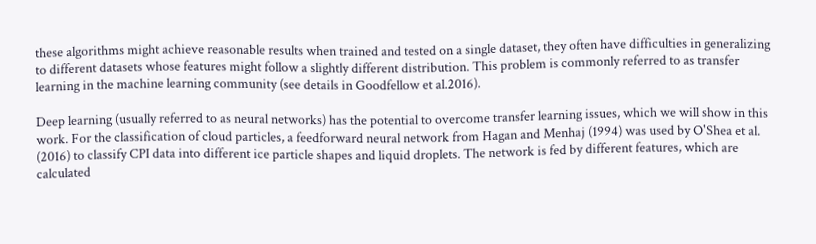these algorithms might achieve reasonable results when trained and tested on a single dataset, they often have difficulties in generalizing to different datasets whose features might follow a slightly different distribution. This problem is commonly referred to as transfer learning in the machine learning community (see details in Goodfellow et al.2016).

Deep learning (usually referred to as neural networks) has the potential to overcome transfer learning issues, which we will show in this work. For the classification of cloud particles, a feedforward neural network from Hagan and Menhaj (1994) was used by O'Shea et al. (2016) to classify CPI data into different ice particle shapes and liquid droplets. The network is fed by different features, which are calculated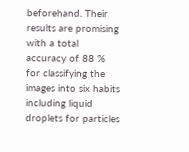beforehand. Their results are promising with a total accuracy of 88 % for classifying the images into six habits including liquid droplets for particles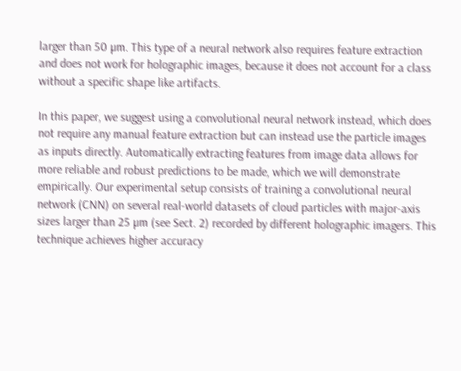larger than 50 µm. This type of a neural network also requires feature extraction and does not work for holographic images, because it does not account for a class without a specific shape like artifacts.

In this paper, we suggest using a convolutional neural network instead, which does not require any manual feature extraction but can instead use the particle images as inputs directly. Automatically extracting features from image data allows for more reliable and robust predictions to be made, which we will demonstrate empirically. Our experimental setup consists of training a convolutional neural network (CNN) on several real-world datasets of cloud particles with major-axis sizes larger than 25 µm (see Sect. 2) recorded by different holographic imagers. This technique achieves higher accuracy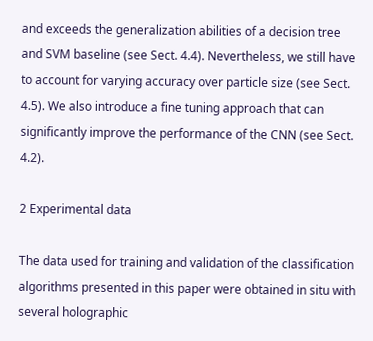and exceeds the generalization abilities of a decision tree and SVM baseline (see Sect. 4.4). Nevertheless, we still have to account for varying accuracy over particle size (see Sect. 4.5). We also introduce a fine tuning approach that can significantly improve the performance of the CNN (see Sect. 4.2).

2 Experimental data

The data used for training and validation of the classification algorithms presented in this paper were obtained in situ with several holographic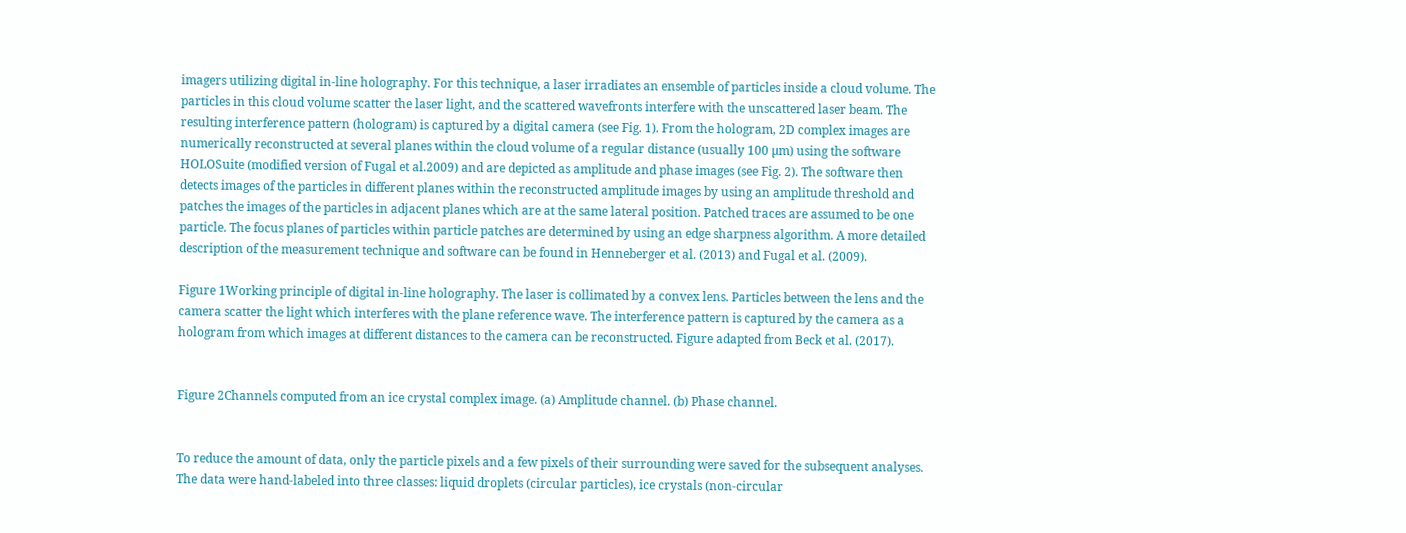imagers utilizing digital in-line holography. For this technique, a laser irradiates an ensemble of particles inside a cloud volume. The particles in this cloud volume scatter the laser light, and the scattered wavefronts interfere with the unscattered laser beam. The resulting interference pattern (hologram) is captured by a digital camera (see Fig. 1). From the hologram, 2D complex images are numerically reconstructed at several planes within the cloud volume of a regular distance (usually 100 µm) using the software HOLOSuite (modified version of Fugal et al.2009) and are depicted as amplitude and phase images (see Fig. 2). The software then detects images of the particles in different planes within the reconstructed amplitude images by using an amplitude threshold and patches the images of the particles in adjacent planes which are at the same lateral position. Patched traces are assumed to be one particle. The focus planes of particles within particle patches are determined by using an edge sharpness algorithm. A more detailed description of the measurement technique and software can be found in Henneberger et al. (2013) and Fugal et al. (2009).

Figure 1Working principle of digital in-line holography. The laser is collimated by a convex lens. Particles between the lens and the camera scatter the light which interferes with the plane reference wave. The interference pattern is captured by the camera as a hologram from which images at different distances to the camera can be reconstructed. Figure adapted from Beck et al. (2017).


Figure 2Channels computed from an ice crystal complex image. (a) Amplitude channel. (b) Phase channel.


To reduce the amount of data, only the particle pixels and a few pixels of their surrounding were saved for the subsequent analyses. The data were hand-labeled into three classes: liquid droplets (circular particles), ice crystals (non-circular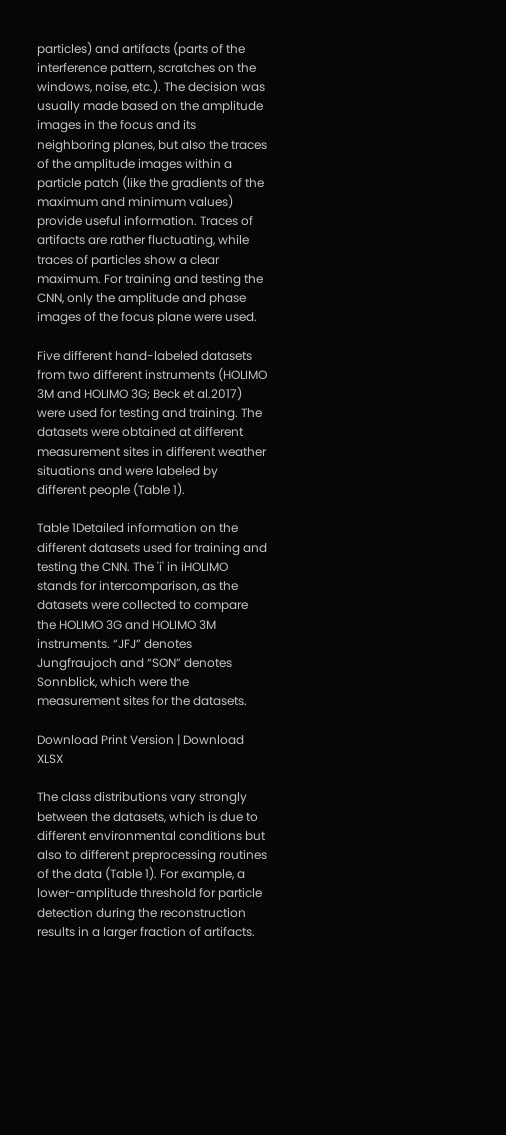particles) and artifacts (parts of the interference pattern, scratches on the windows, noise, etc.). The decision was usually made based on the amplitude images in the focus and its neighboring planes, but also the traces of the amplitude images within a particle patch (like the gradients of the maximum and minimum values) provide useful information. Traces of artifacts are rather fluctuating, while traces of particles show a clear maximum. For training and testing the CNN, only the amplitude and phase images of the focus plane were used.

Five different hand-labeled datasets from two different instruments (HOLIMO 3M and HOLIMO 3G; Beck et al.2017) were used for testing and training. The datasets were obtained at different measurement sites in different weather situations and were labeled by different people (Table 1).

Table 1Detailed information on the different datasets used for training and testing the CNN. The 'i' in iHOLIMO stands for intercomparison, as the datasets were collected to compare the HOLIMO 3G and HOLIMO 3M instruments. “JFJ” denotes Jungfraujoch and “SON” denotes Sonnblick, which were the measurement sites for the datasets.

Download Print Version | Download XLSX

The class distributions vary strongly between the datasets, which is due to different environmental conditions but also to different preprocessing routines of the data (Table 1). For example, a lower-amplitude threshold for particle detection during the reconstruction results in a larger fraction of artifacts.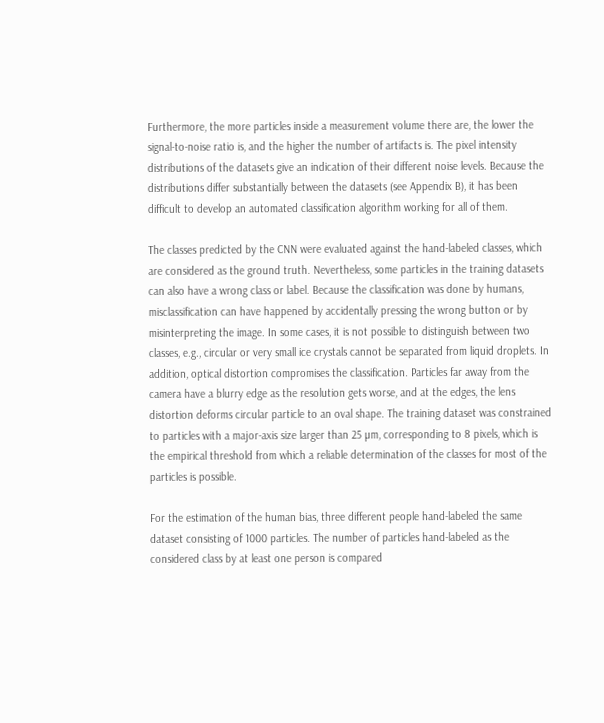Furthermore, the more particles inside a measurement volume there are, the lower the signal-to-noise ratio is, and the higher the number of artifacts is. The pixel intensity distributions of the datasets give an indication of their different noise levels. Because the distributions differ substantially between the datasets (see Appendix B), it has been difficult to develop an automated classification algorithm working for all of them.

The classes predicted by the CNN were evaluated against the hand-labeled classes, which are considered as the ground truth. Nevertheless, some particles in the training datasets can also have a wrong class or label. Because the classification was done by humans, misclassification can have happened by accidentally pressing the wrong button or by misinterpreting the image. In some cases, it is not possible to distinguish between two classes, e.g., circular or very small ice crystals cannot be separated from liquid droplets. In addition, optical distortion compromises the classification. Particles far away from the camera have a blurry edge as the resolution gets worse, and at the edges, the lens distortion deforms circular particle to an oval shape. The training dataset was constrained to particles with a major-axis size larger than 25 µm, corresponding to 8 pixels, which is the empirical threshold from which a reliable determination of the classes for most of the particles is possible.

For the estimation of the human bias, three different people hand-labeled the same dataset consisting of 1000 particles. The number of particles hand-labeled as the considered class by at least one person is compared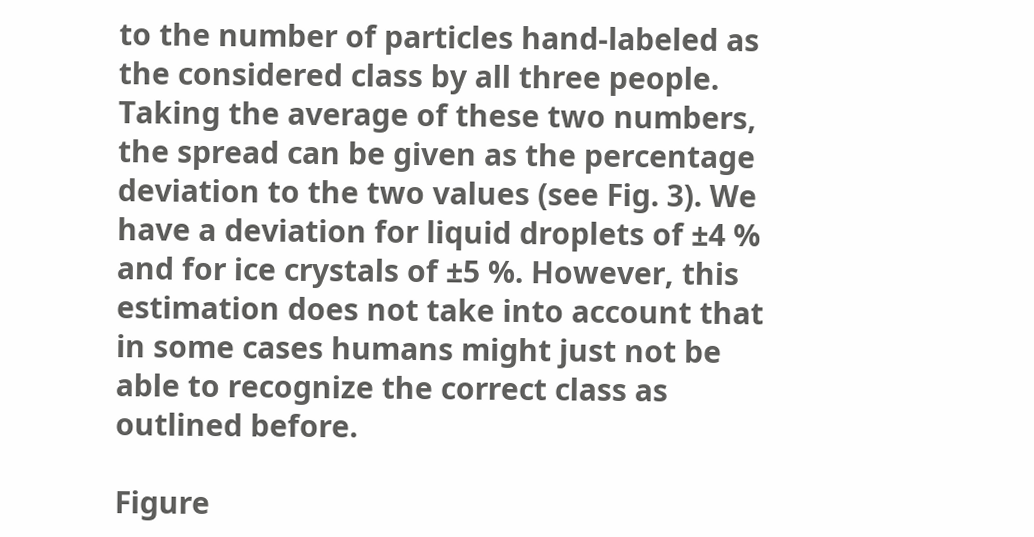to the number of particles hand-labeled as the considered class by all three people. Taking the average of these two numbers, the spread can be given as the percentage deviation to the two values (see Fig. 3). We have a deviation for liquid droplets of ±4 % and for ice crystals of ±5 %. However, this estimation does not take into account that in some cases humans might just not be able to recognize the correct class as outlined before.

Figure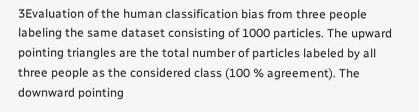3Evaluation of the human classification bias from three people labeling the same dataset consisting of 1000 particles. The upward pointing triangles are the total number of particles labeled by all three people as the considered class (100 % agreement). The downward pointing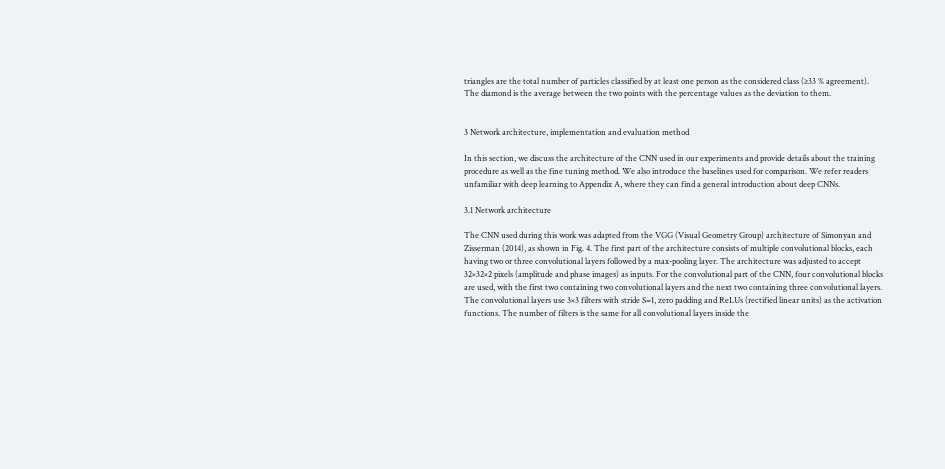triangles are the total number of particles classified by at least one person as the considered class (≥33 % agreement). The diamond is the average between the two points with the percentage values as the deviation to them.


3 Network architecture, implementation and evaluation method

In this section, we discuss the architecture of the CNN used in our experiments and provide details about the training procedure as well as the fine tuning method. We also introduce the baselines used for comparison. We refer readers unfamiliar with deep learning to Appendix A, where they can find a general introduction about deep CNNs.

3.1 Network architecture

The CNN used during this work was adapted from the VGG (Visual Geometry Group) architecture of Simonyan and Zisserman (2014), as shown in Fig. 4. The first part of the architecture consists of multiple convolutional blocks, each having two or three convolutional layers followed by a max-pooling layer. The architecture was adjusted to accept 32×32×2 pixels (amplitude and phase images) as inputs. For the convolutional part of the CNN, four convolutional blocks are used, with the first two containing two convolutional layers and the next two containing three convolutional layers. The convolutional layers use 3×3 filters with stride S=1, zero padding and ReLUs (rectified linear units) as the activation functions. The number of filters is the same for all convolutional layers inside the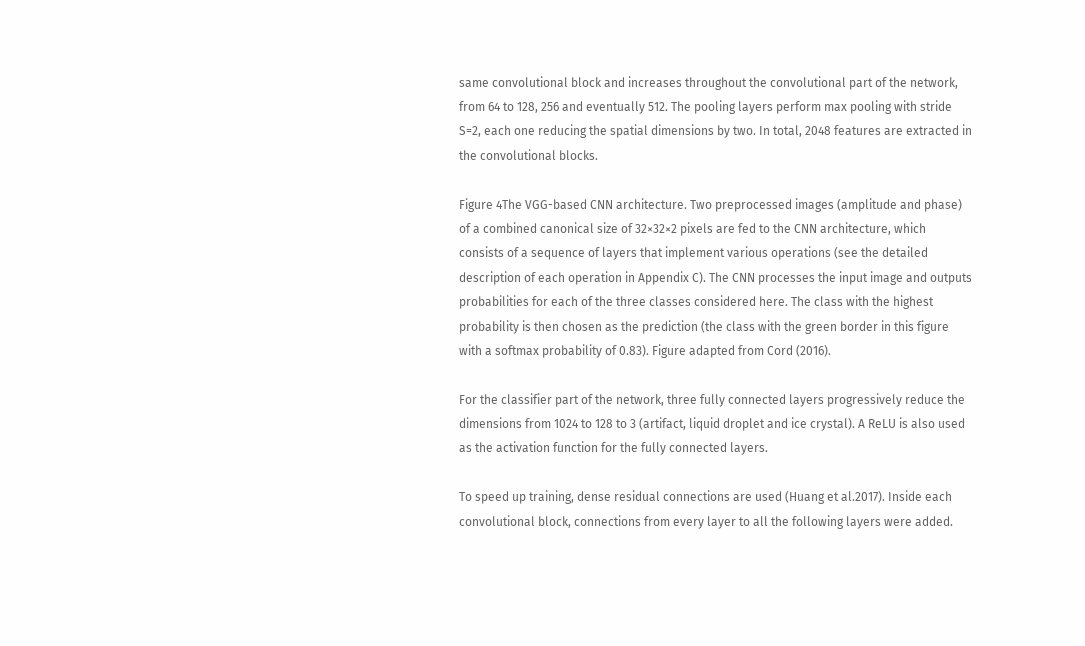same convolutional block and increases throughout the convolutional part of the network, from 64 to 128, 256 and eventually 512. The pooling layers perform max pooling with stride S=2, each one reducing the spatial dimensions by two. In total, 2048 features are extracted in the convolutional blocks.

Figure 4The VGG-based CNN architecture. Two preprocessed images (amplitude and phase) of a combined canonical size of 32×32×2 pixels are fed to the CNN architecture, which consists of a sequence of layers that implement various operations (see the detailed description of each operation in Appendix C). The CNN processes the input image and outputs probabilities for each of the three classes considered here. The class with the highest probability is then chosen as the prediction (the class with the green border in this figure with a softmax probability of 0.83). Figure adapted from Cord (2016).

For the classifier part of the network, three fully connected layers progressively reduce the dimensions from 1024 to 128 to 3 (artifact, liquid droplet and ice crystal). A ReLU is also used as the activation function for the fully connected layers.

To speed up training, dense residual connections are used (Huang et al.2017). Inside each convolutional block, connections from every layer to all the following layers were added.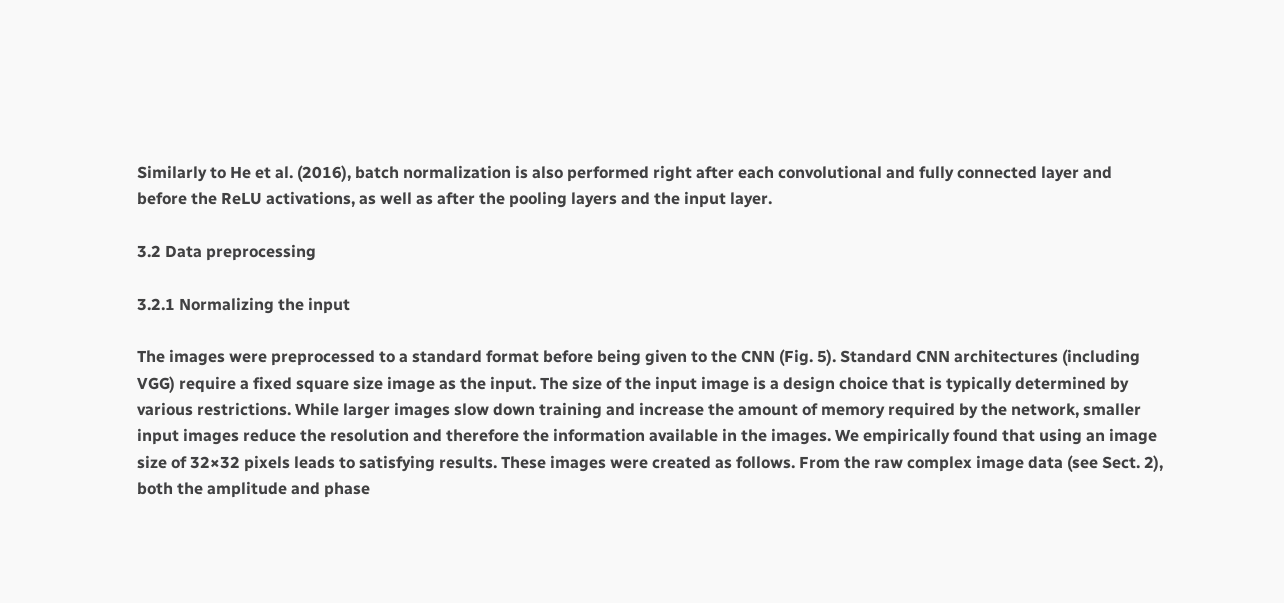Similarly to He et al. (2016), batch normalization is also performed right after each convolutional and fully connected layer and before the ReLU activations, as well as after the pooling layers and the input layer.

3.2 Data preprocessing

3.2.1 Normalizing the input

The images were preprocessed to a standard format before being given to the CNN (Fig. 5). Standard CNN architectures (including VGG) require a fixed square size image as the input. The size of the input image is a design choice that is typically determined by various restrictions. While larger images slow down training and increase the amount of memory required by the network, smaller input images reduce the resolution and therefore the information available in the images. We empirically found that using an image size of 32×32 pixels leads to satisfying results. These images were created as follows. From the raw complex image data (see Sect. 2), both the amplitude and phase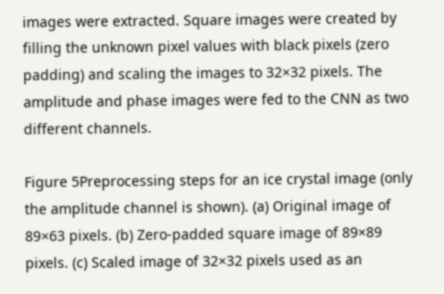images were extracted. Square images were created by filling the unknown pixel values with black pixels (zero padding) and scaling the images to 32×32 pixels. The amplitude and phase images were fed to the CNN as two different channels.

Figure 5Preprocessing steps for an ice crystal image (only the amplitude channel is shown). (a) Original image of 89×63 pixels. (b) Zero-padded square image of 89×89 pixels. (c) Scaled image of 32×32 pixels used as an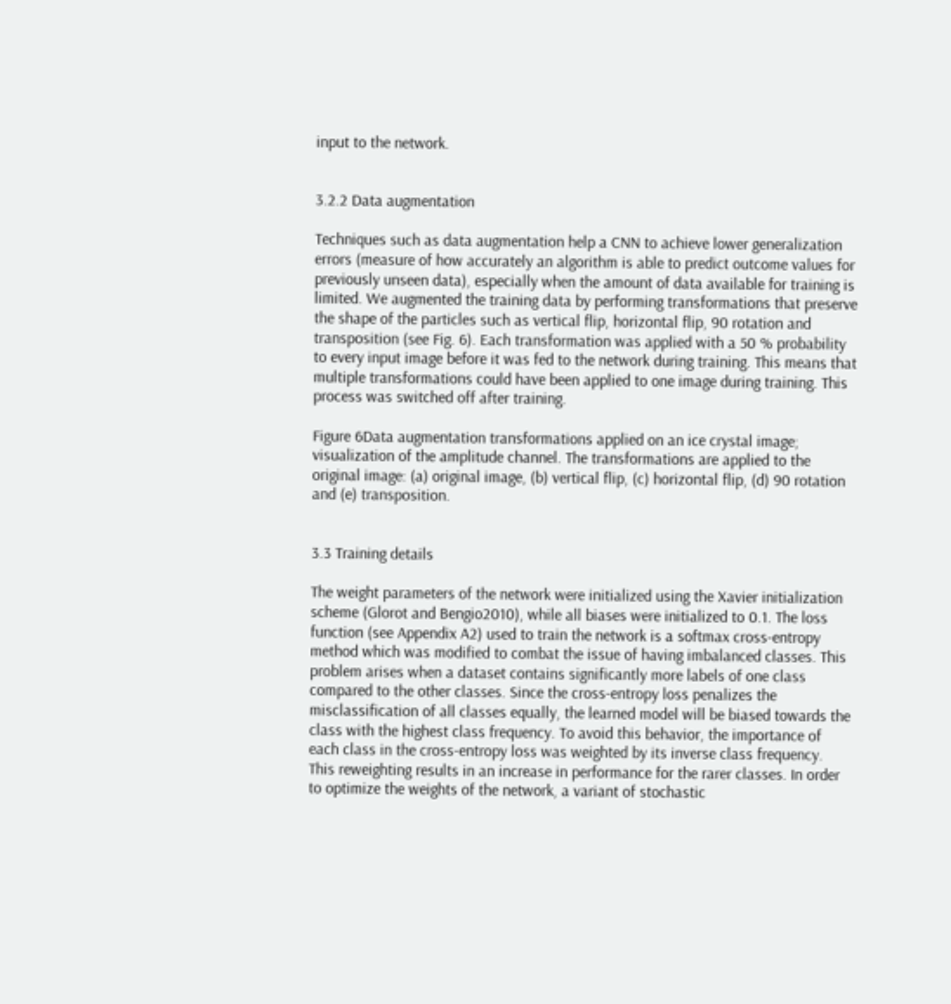input to the network.


3.2.2 Data augmentation

Techniques such as data augmentation help a CNN to achieve lower generalization errors (measure of how accurately an algorithm is able to predict outcome values for previously unseen data), especially when the amount of data available for training is limited. We augmented the training data by performing transformations that preserve the shape of the particles such as vertical flip, horizontal flip, 90 rotation and transposition (see Fig. 6). Each transformation was applied with a 50 % probability to every input image before it was fed to the network during training. This means that multiple transformations could have been applied to one image during training. This process was switched off after training.

Figure 6Data augmentation transformations applied on an ice crystal image; visualization of the amplitude channel. The transformations are applied to the original image: (a) original image, (b) vertical flip, (c) horizontal flip, (d) 90 rotation and (e) transposition.


3.3 Training details

The weight parameters of the network were initialized using the Xavier initialization scheme (Glorot and Bengio2010), while all biases were initialized to 0.1. The loss function (see Appendix A2) used to train the network is a softmax cross-entropy method which was modified to combat the issue of having imbalanced classes. This problem arises when a dataset contains significantly more labels of one class compared to the other classes. Since the cross-entropy loss penalizes the misclassification of all classes equally, the learned model will be biased towards the class with the highest class frequency. To avoid this behavior, the importance of each class in the cross-entropy loss was weighted by its inverse class frequency. This reweighting results in an increase in performance for the rarer classes. In order to optimize the weights of the network, a variant of stochastic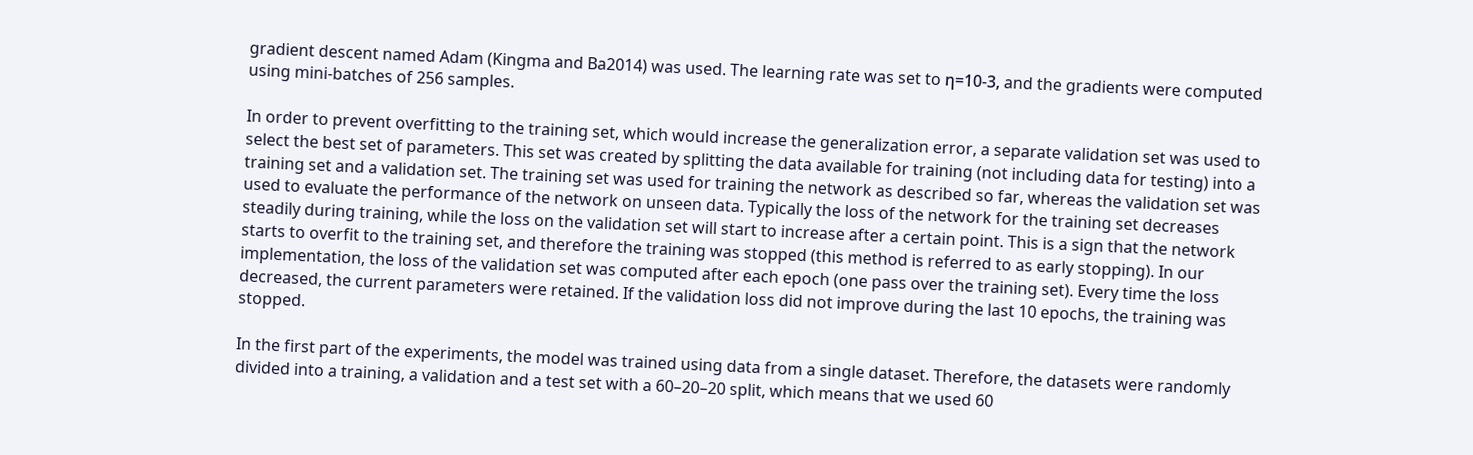gradient descent named Adam (Kingma and Ba2014) was used. The learning rate was set to η=10-3, and the gradients were computed using mini-batches of 256 samples.

In order to prevent overfitting to the training set, which would increase the generalization error, a separate validation set was used to select the best set of parameters. This set was created by splitting the data available for training (not including data for testing) into a training set and a validation set. The training set was used for training the network as described so far, whereas the validation set was used to evaluate the performance of the network on unseen data. Typically the loss of the network for the training set decreases steadily during training, while the loss on the validation set will start to increase after a certain point. This is a sign that the network starts to overfit to the training set, and therefore the training was stopped (this method is referred to as early stopping). In our implementation, the loss of the validation set was computed after each epoch (one pass over the training set). Every time the loss decreased, the current parameters were retained. If the validation loss did not improve during the last 10 epochs, the training was stopped.

In the first part of the experiments, the model was trained using data from a single dataset. Therefore, the datasets were randomly divided into a training, a validation and a test set with a 60–20–20 split, which means that we used 60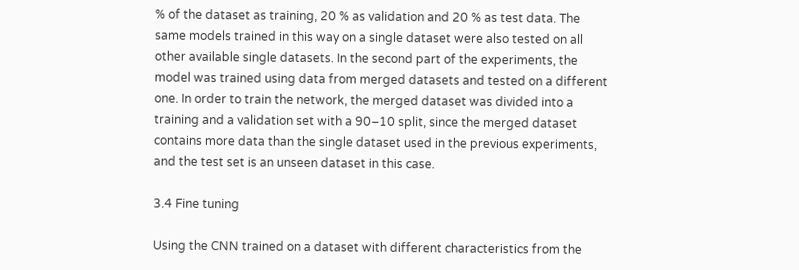% of the dataset as training, 20 % as validation and 20 % as test data. The same models trained in this way on a single dataset were also tested on all other available single datasets. In the second part of the experiments, the model was trained using data from merged datasets and tested on a different one. In order to train the network, the merged dataset was divided into a training and a validation set with a 90–10 split, since the merged dataset contains more data than the single dataset used in the previous experiments, and the test set is an unseen dataset in this case.

3.4 Fine tuning

Using the CNN trained on a dataset with different characteristics from the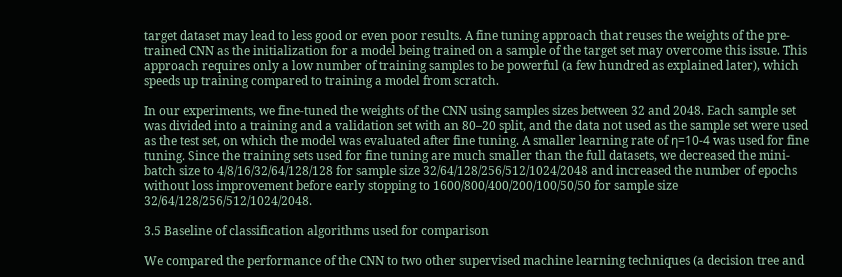target dataset may lead to less good or even poor results. A fine tuning approach that reuses the weights of the pre-trained CNN as the initialization for a model being trained on a sample of the target set may overcome this issue. This approach requires only a low number of training samples to be powerful (a few hundred as explained later), which speeds up training compared to training a model from scratch.

In our experiments, we fine-tuned the weights of the CNN using samples sizes between 32 and 2048. Each sample set was divided into a training and a validation set with an 80–20 split, and the data not used as the sample set were used as the test set, on which the model was evaluated after fine tuning. A smaller learning rate of η=10-4 was used for fine tuning. Since the training sets used for fine tuning are much smaller than the full datasets, we decreased the mini-batch size to 4/8/16/32/64/128/128 for sample size 32/64/128/256/512/1024/2048 and increased the number of epochs without loss improvement before early stopping to 1600/800/400/200/100/50/50 for sample size 32/64/128/256/512/1024/2048.

3.5 Baseline of classification algorithms used for comparison

We compared the performance of the CNN to two other supervised machine learning techniques (a decision tree and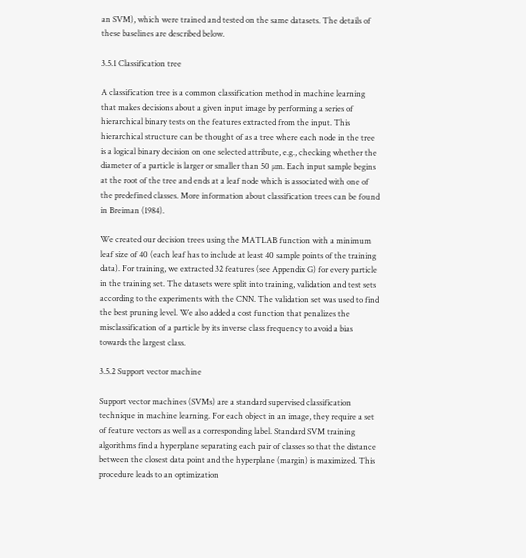an SVM), which were trained and tested on the same datasets. The details of these baselines are described below.

3.5.1 Classification tree

A classification tree is a common classification method in machine learning that makes decisions about a given input image by performing a series of hierarchical binary tests on the features extracted from the input. This hierarchical structure can be thought of as a tree where each node in the tree is a logical binary decision on one selected attribute, e.g., checking whether the diameter of a particle is larger or smaller than 50 µm. Each input sample begins at the root of the tree and ends at a leaf node which is associated with one of the predefined classes. More information about classification trees can be found in Breiman (1984).

We created our decision trees using the MATLAB function with a minimum leaf size of 40 (each leaf has to include at least 40 sample points of the training data). For training, we extracted 32 features (see Appendix G) for every particle in the training set. The datasets were split into training, validation and test sets according to the experiments with the CNN. The validation set was used to find the best pruning level. We also added a cost function that penalizes the misclassification of a particle by its inverse class frequency to avoid a bias towards the largest class.

3.5.2 Support vector machine

Support vector machines (SVMs) are a standard supervised classification technique in machine learning. For each object in an image, they require a set of feature vectors as well as a corresponding label. Standard SVM training algorithms find a hyperplane separating each pair of classes so that the distance between the closest data point and the hyperplane (margin) is maximized. This procedure leads to an optimization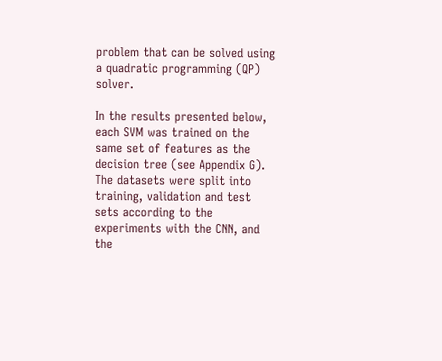problem that can be solved using a quadratic programming (QP) solver.

In the results presented below, each SVM was trained on the same set of features as the decision tree (see Appendix G). The datasets were split into training, validation and test sets according to the experiments with the CNN, and the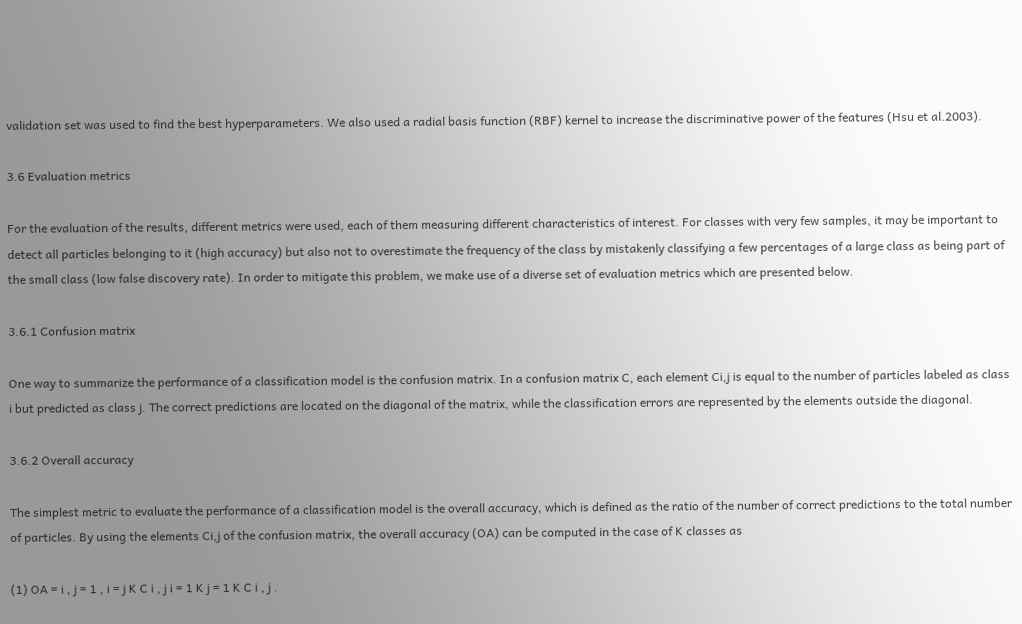validation set was used to find the best hyperparameters. We also used a radial basis function (RBF) kernel to increase the discriminative power of the features (Hsu et al.2003).

3.6 Evaluation metrics

For the evaluation of the results, different metrics were used, each of them measuring different characteristics of interest. For classes with very few samples, it may be important to detect all particles belonging to it (high accuracy) but also not to overestimate the frequency of the class by mistakenly classifying a few percentages of a large class as being part of the small class (low false discovery rate). In order to mitigate this problem, we make use of a diverse set of evaluation metrics which are presented below.

3.6.1 Confusion matrix

One way to summarize the performance of a classification model is the confusion matrix. In a confusion matrix C, each element Ci,j is equal to the number of particles labeled as class i but predicted as class j. The correct predictions are located on the diagonal of the matrix, while the classification errors are represented by the elements outside the diagonal.

3.6.2 Overall accuracy

The simplest metric to evaluate the performance of a classification model is the overall accuracy, which is defined as the ratio of the number of correct predictions to the total number of particles. By using the elements Ci,j of the confusion matrix, the overall accuracy (OA) can be computed in the case of K classes as

(1) OA = i , j = 1 , i = j K C i , j i = 1 K j = 1 K C i , j .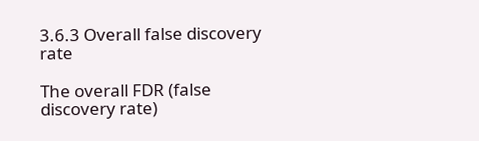3.6.3 Overall false discovery rate

The overall FDR (false discovery rate)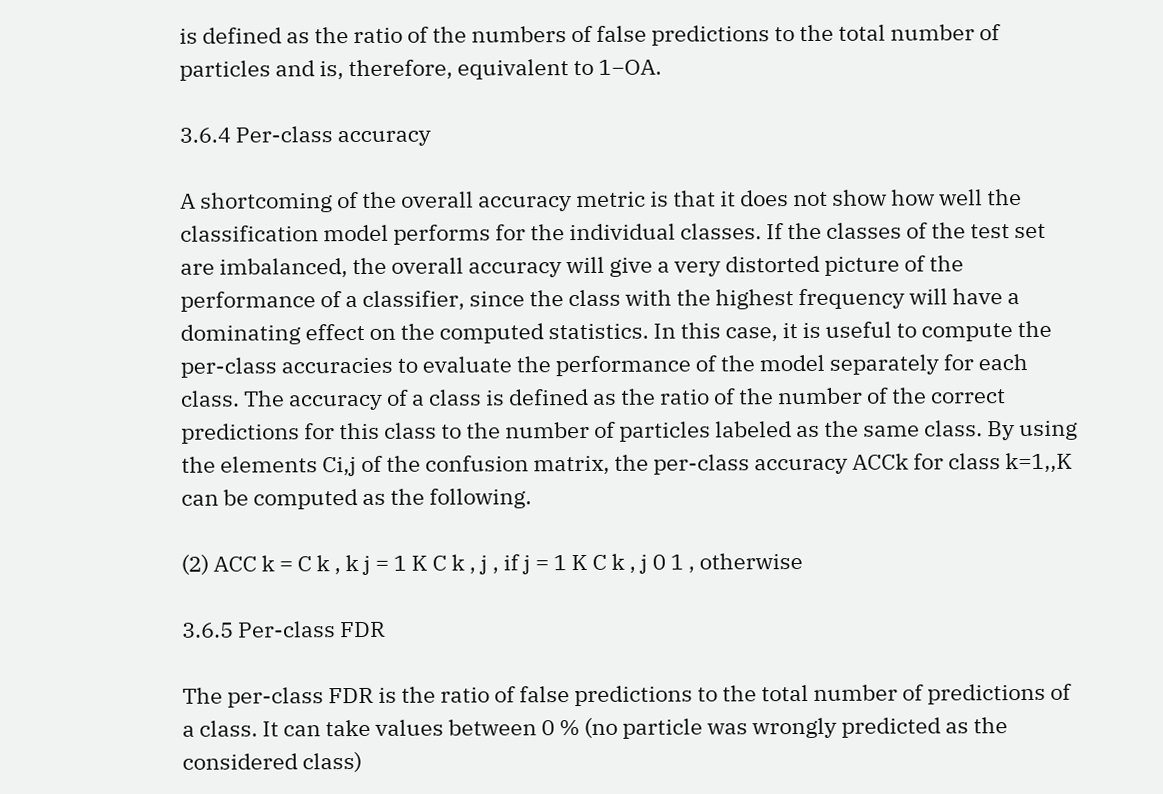is defined as the ratio of the numbers of false predictions to the total number of particles and is, therefore, equivalent to 1−OA.

3.6.4 Per-class accuracy

A shortcoming of the overall accuracy metric is that it does not show how well the classification model performs for the individual classes. If the classes of the test set are imbalanced, the overall accuracy will give a very distorted picture of the performance of a classifier, since the class with the highest frequency will have a dominating effect on the computed statistics. In this case, it is useful to compute the per-class accuracies to evaluate the performance of the model separately for each class. The accuracy of a class is defined as the ratio of the number of the correct predictions for this class to the number of particles labeled as the same class. By using the elements Ci,j of the confusion matrix, the per-class accuracy ACCk for class k=1,,K can be computed as the following.

(2) ACC k = C k , k j = 1 K C k , j , if j = 1 K C k , j 0 1 , otherwise

3.6.5 Per-class FDR

The per-class FDR is the ratio of false predictions to the total number of predictions of a class. It can take values between 0 % (no particle was wrongly predicted as the considered class)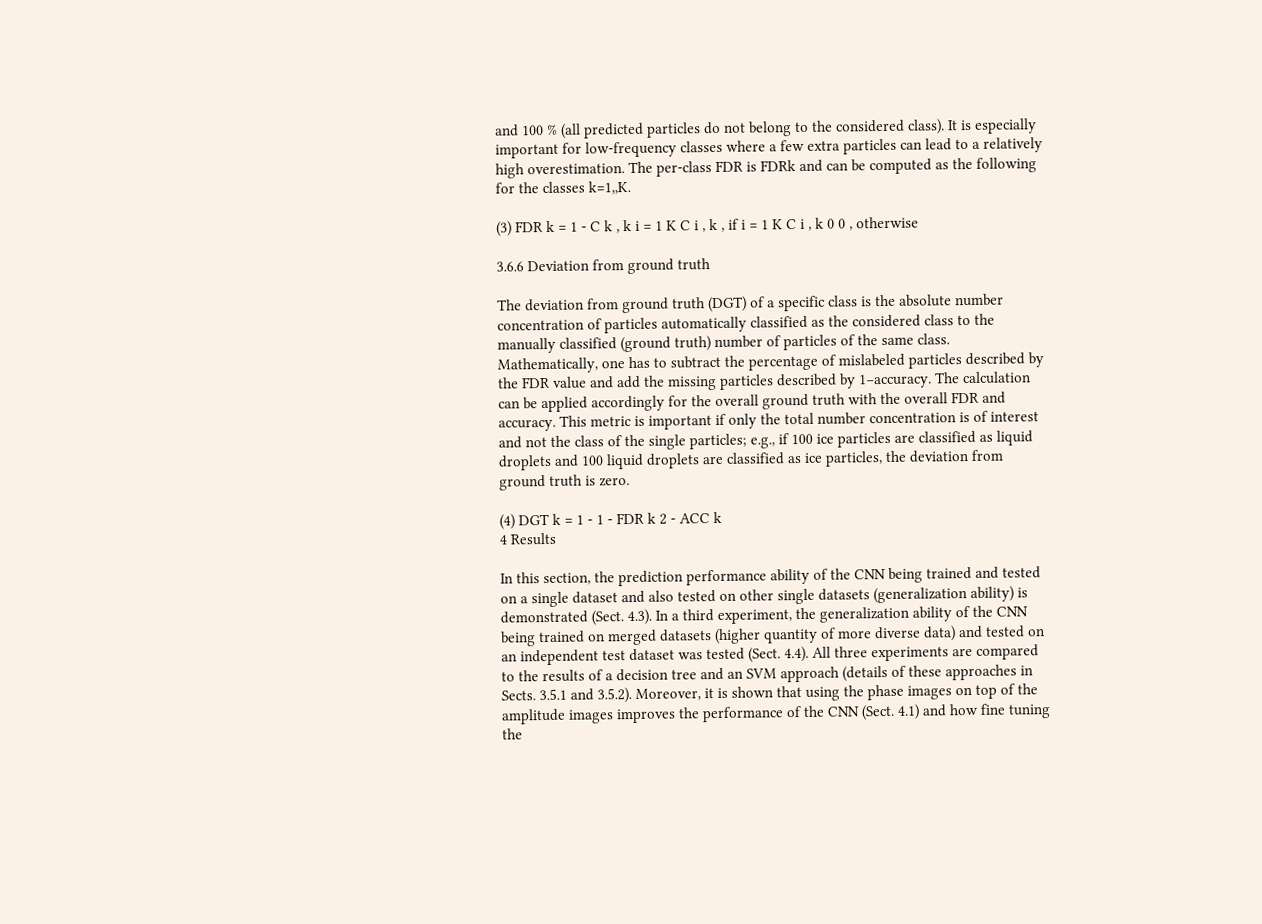and 100 % (all predicted particles do not belong to the considered class). It is especially important for low-frequency classes where a few extra particles can lead to a relatively high overestimation. The per-class FDR is FDRk and can be computed as the following for the classes k=1,,K.

(3) FDR k = 1 - C k , k i = 1 K C i , k , if i = 1 K C i , k 0 0 , otherwise

3.6.6 Deviation from ground truth

The deviation from ground truth (DGT) of a specific class is the absolute number concentration of particles automatically classified as the considered class to the manually classified (ground truth) number of particles of the same class. Mathematically, one has to subtract the percentage of mislabeled particles described by the FDR value and add the missing particles described by 1−accuracy. The calculation can be applied accordingly for the overall ground truth with the overall FDR and accuracy. This metric is important if only the total number concentration is of interest and not the class of the single particles; e.g., if 100 ice particles are classified as liquid droplets and 100 liquid droplets are classified as ice particles, the deviation from ground truth is zero.

(4) DGT k = 1 - 1 - FDR k 2 - ACC k
4 Results

In this section, the prediction performance ability of the CNN being trained and tested on a single dataset and also tested on other single datasets (generalization ability) is demonstrated (Sect. 4.3). In a third experiment, the generalization ability of the CNN being trained on merged datasets (higher quantity of more diverse data) and tested on an independent test dataset was tested (Sect. 4.4). All three experiments are compared to the results of a decision tree and an SVM approach (details of these approaches in Sects. 3.5.1 and 3.5.2). Moreover, it is shown that using the phase images on top of the amplitude images improves the performance of the CNN (Sect. 4.1) and how fine tuning the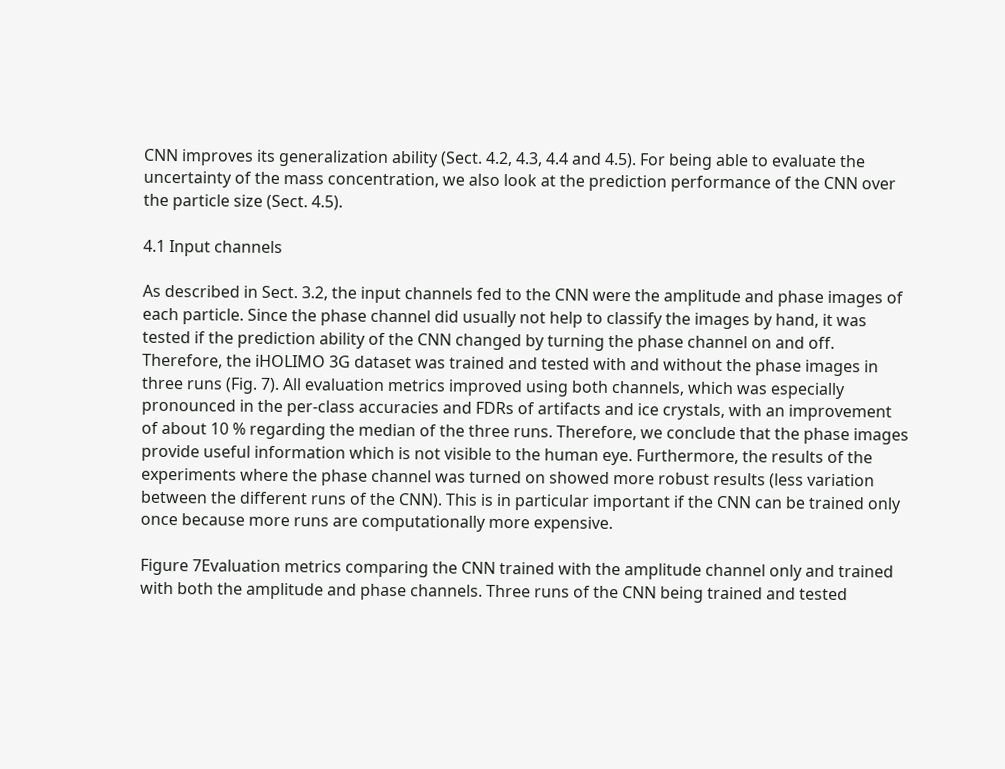CNN improves its generalization ability (Sect. 4.2, 4.3, 4.4 and 4.5). For being able to evaluate the uncertainty of the mass concentration, we also look at the prediction performance of the CNN over the particle size (Sect. 4.5).

4.1 Input channels

As described in Sect. 3.2, the input channels fed to the CNN were the amplitude and phase images of each particle. Since the phase channel did usually not help to classify the images by hand, it was tested if the prediction ability of the CNN changed by turning the phase channel on and off. Therefore, the iHOLIMO 3G dataset was trained and tested with and without the phase images in three runs (Fig. 7). All evaluation metrics improved using both channels, which was especially pronounced in the per-class accuracies and FDRs of artifacts and ice crystals, with an improvement of about 10 % regarding the median of the three runs. Therefore, we conclude that the phase images provide useful information which is not visible to the human eye. Furthermore, the results of the experiments where the phase channel was turned on showed more robust results (less variation between the different runs of the CNN). This is in particular important if the CNN can be trained only once because more runs are computationally more expensive.

Figure 7Evaluation metrics comparing the CNN trained with the amplitude channel only and trained with both the amplitude and phase channels. Three runs of the CNN being trained and tested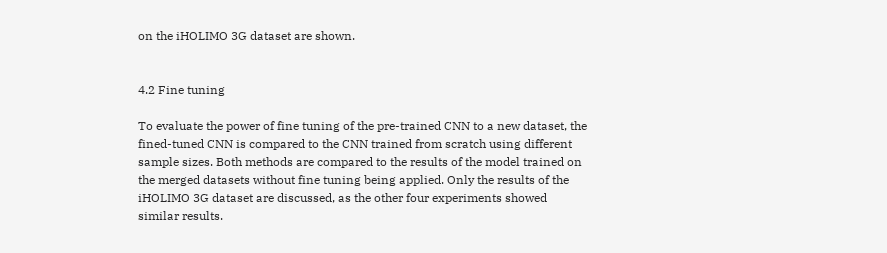on the iHOLIMO 3G dataset are shown.


4.2 Fine tuning

To evaluate the power of fine tuning of the pre-trained CNN to a new dataset, the fined-tuned CNN is compared to the CNN trained from scratch using different sample sizes. Both methods are compared to the results of the model trained on the merged datasets without fine tuning being applied. Only the results of the iHOLIMO 3G dataset are discussed, as the other four experiments showed similar results.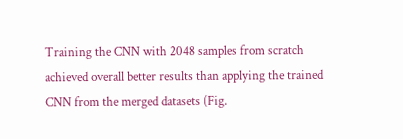Training the CNN with 2048 samples from scratch achieved overall better results than applying the trained CNN from the merged datasets (Fig.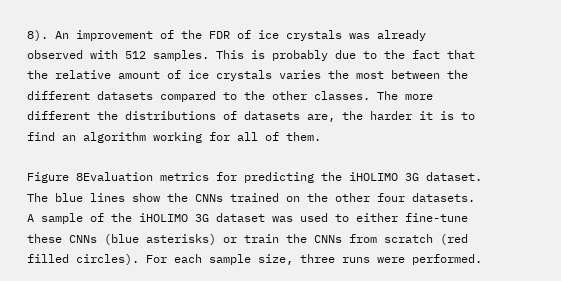8). An improvement of the FDR of ice crystals was already observed with 512 samples. This is probably due to the fact that the relative amount of ice crystals varies the most between the different datasets compared to the other classes. The more different the distributions of datasets are, the harder it is to find an algorithm working for all of them.

Figure 8Evaluation metrics for predicting the iHOLIMO 3G dataset. The blue lines show the CNNs trained on the other four datasets. A sample of the iHOLIMO 3G dataset was used to either fine-tune these CNNs (blue asterisks) or train the CNNs from scratch (red filled circles). For each sample size, three runs were performed.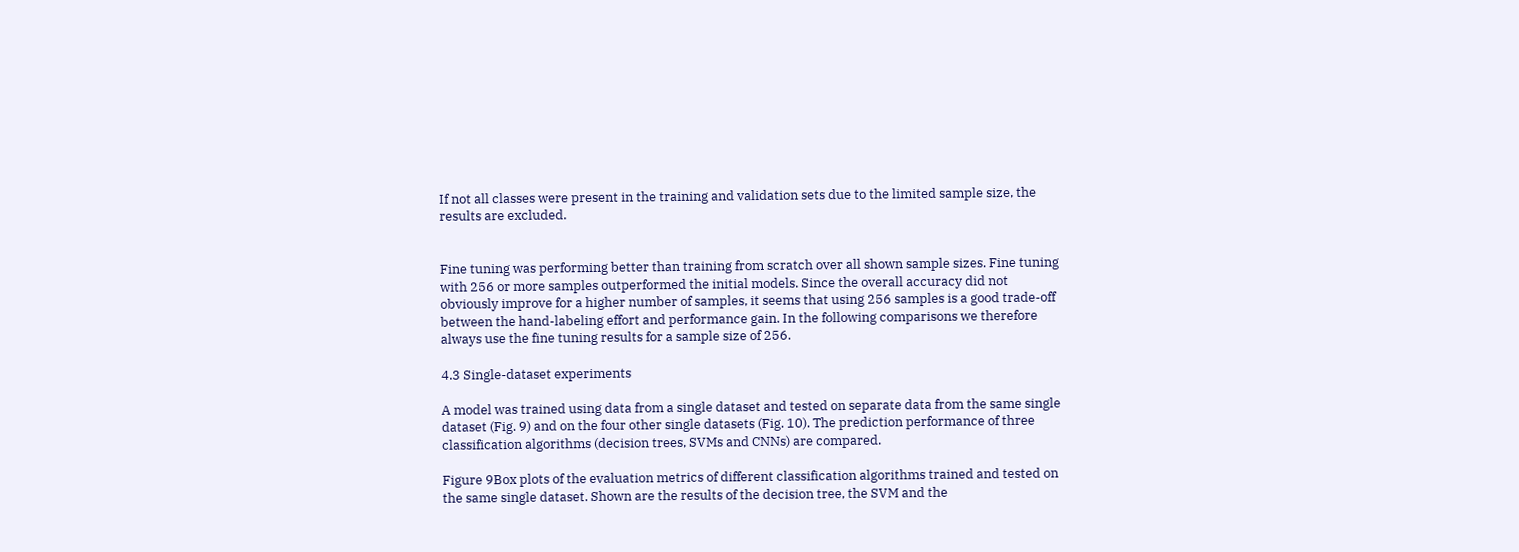If not all classes were present in the training and validation sets due to the limited sample size, the results are excluded.


Fine tuning was performing better than training from scratch over all shown sample sizes. Fine tuning with 256 or more samples outperformed the initial models. Since the overall accuracy did not obviously improve for a higher number of samples, it seems that using 256 samples is a good trade-off between the hand-labeling effort and performance gain. In the following comparisons we therefore always use the fine tuning results for a sample size of 256.

4.3 Single-dataset experiments

A model was trained using data from a single dataset and tested on separate data from the same single dataset (Fig. 9) and on the four other single datasets (Fig. 10). The prediction performance of three classification algorithms (decision trees, SVMs and CNNs) are compared.

Figure 9Box plots of the evaluation metrics of different classification algorithms trained and tested on the same single dataset. Shown are the results of the decision tree, the SVM and the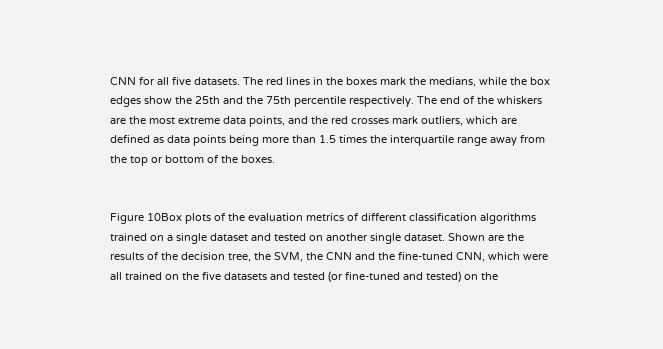CNN for all five datasets. The red lines in the boxes mark the medians, while the box edges show the 25th and the 75th percentile respectively. The end of the whiskers are the most extreme data points, and the red crosses mark outliers, which are defined as data points being more than 1.5 times the interquartile range away from the top or bottom of the boxes.


Figure 10Box plots of the evaluation metrics of different classification algorithms trained on a single dataset and tested on another single dataset. Shown are the results of the decision tree, the SVM, the CNN and the fine-tuned CNN, which were all trained on the five datasets and tested (or fine-tuned and tested) on the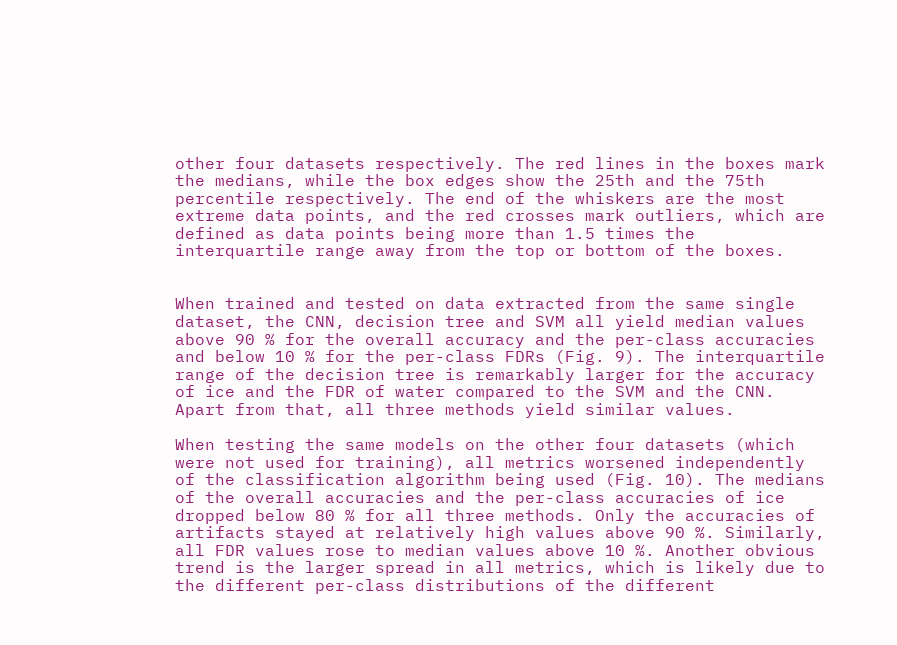other four datasets respectively. The red lines in the boxes mark the medians, while the box edges show the 25th and the 75th percentile respectively. The end of the whiskers are the most extreme data points, and the red crosses mark outliers, which are defined as data points being more than 1.5 times the interquartile range away from the top or bottom of the boxes.


When trained and tested on data extracted from the same single dataset, the CNN, decision tree and SVM all yield median values above 90 % for the overall accuracy and the per-class accuracies and below 10 % for the per-class FDRs (Fig. 9). The interquartile range of the decision tree is remarkably larger for the accuracy of ice and the FDR of water compared to the SVM and the CNN. Apart from that, all three methods yield similar values.

When testing the same models on the other four datasets (which were not used for training), all metrics worsened independently of the classification algorithm being used (Fig. 10). The medians of the overall accuracies and the per-class accuracies of ice dropped below 80 % for all three methods. Only the accuracies of artifacts stayed at relatively high values above 90 %. Similarly, all FDR values rose to median values above 10 %. Another obvious trend is the larger spread in all metrics, which is likely due to the different per-class distributions of the different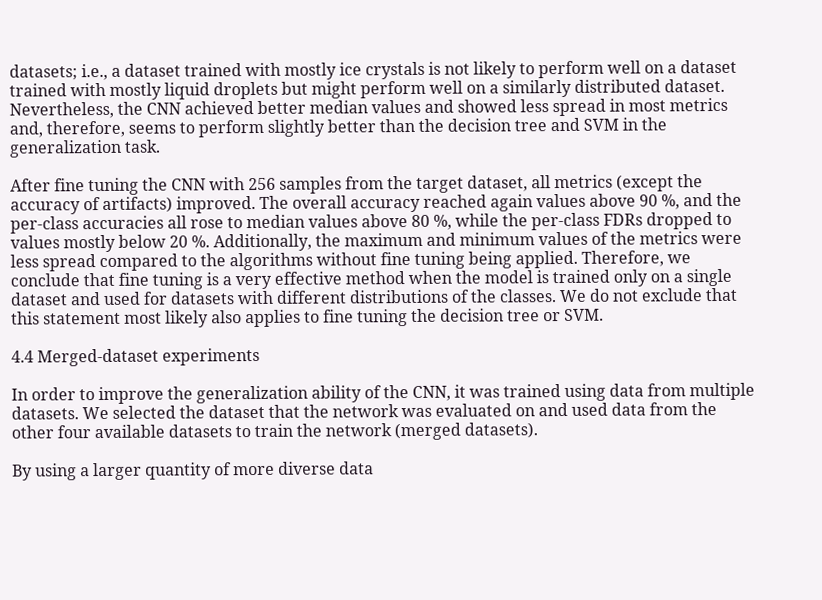datasets; i.e., a dataset trained with mostly ice crystals is not likely to perform well on a dataset trained with mostly liquid droplets but might perform well on a similarly distributed dataset. Nevertheless, the CNN achieved better median values and showed less spread in most metrics and, therefore, seems to perform slightly better than the decision tree and SVM in the generalization task.

After fine tuning the CNN with 256 samples from the target dataset, all metrics (except the accuracy of artifacts) improved. The overall accuracy reached again values above 90 %, and the per-class accuracies all rose to median values above 80 %, while the per-class FDRs dropped to values mostly below 20 %. Additionally, the maximum and minimum values of the metrics were less spread compared to the algorithms without fine tuning being applied. Therefore, we conclude that fine tuning is a very effective method when the model is trained only on a single dataset and used for datasets with different distributions of the classes. We do not exclude that this statement most likely also applies to fine tuning the decision tree or SVM.

4.4 Merged-dataset experiments

In order to improve the generalization ability of the CNN, it was trained using data from multiple datasets. We selected the dataset that the network was evaluated on and used data from the other four available datasets to train the network (merged datasets).

By using a larger quantity of more diverse data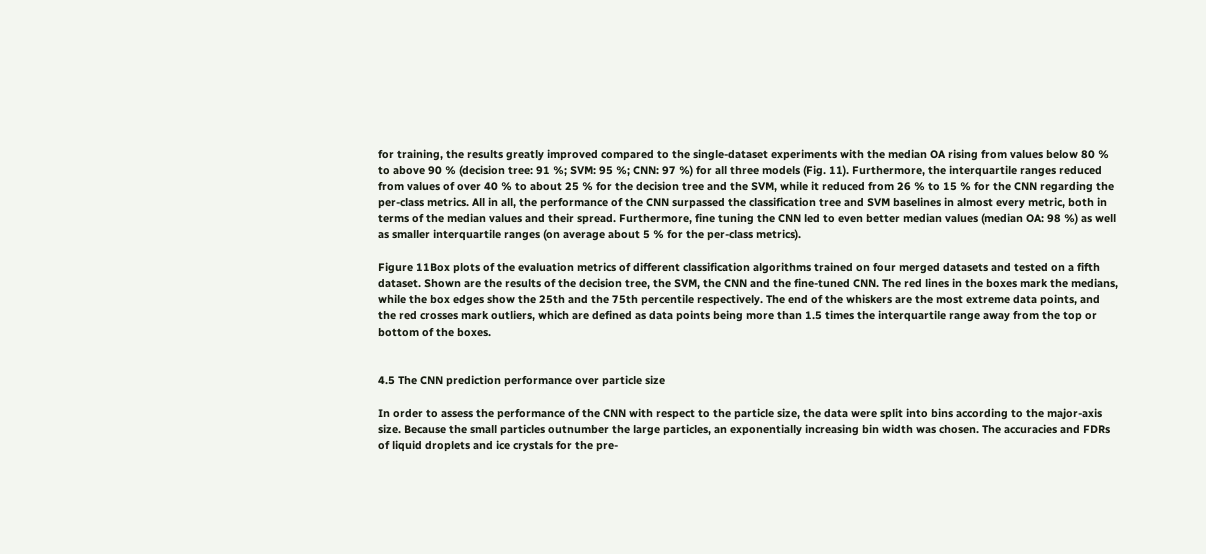for training, the results greatly improved compared to the single-dataset experiments with the median OA rising from values below 80 % to above 90 % (decision tree: 91 %; SVM: 95 %; CNN: 97 %) for all three models (Fig. 11). Furthermore, the interquartile ranges reduced from values of over 40 % to about 25 % for the decision tree and the SVM, while it reduced from 26 % to 15 % for the CNN regarding the per-class metrics. All in all, the performance of the CNN surpassed the classification tree and SVM baselines in almost every metric, both in terms of the median values and their spread. Furthermore, fine tuning the CNN led to even better median values (median OA: 98 %) as well as smaller interquartile ranges (on average about 5 % for the per-class metrics).

Figure 11Box plots of the evaluation metrics of different classification algorithms trained on four merged datasets and tested on a fifth dataset. Shown are the results of the decision tree, the SVM, the CNN and the fine-tuned CNN. The red lines in the boxes mark the medians, while the box edges show the 25th and the 75th percentile respectively. The end of the whiskers are the most extreme data points, and the red crosses mark outliers, which are defined as data points being more than 1.5 times the interquartile range away from the top or bottom of the boxes.


4.5 The CNN prediction performance over particle size

In order to assess the performance of the CNN with respect to the particle size, the data were split into bins according to the major-axis size. Because the small particles outnumber the large particles, an exponentially increasing bin width was chosen. The accuracies and FDRs of liquid droplets and ice crystals for the pre-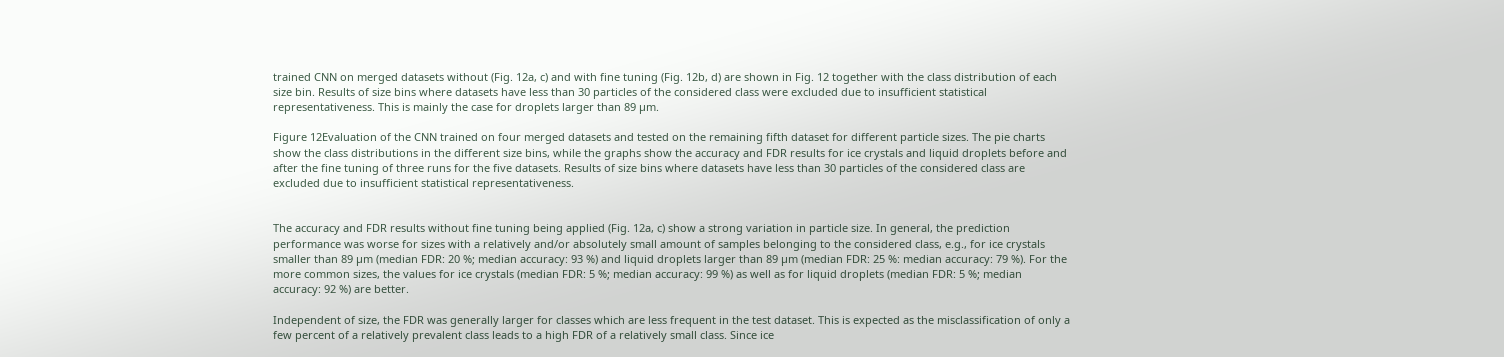trained CNN on merged datasets without (Fig. 12a, c) and with fine tuning (Fig. 12b, d) are shown in Fig. 12 together with the class distribution of each size bin. Results of size bins where datasets have less than 30 particles of the considered class were excluded due to insufficient statistical representativeness. This is mainly the case for droplets larger than 89 µm.

Figure 12Evaluation of the CNN trained on four merged datasets and tested on the remaining fifth dataset for different particle sizes. The pie charts show the class distributions in the different size bins, while the graphs show the accuracy and FDR results for ice crystals and liquid droplets before and after the fine tuning of three runs for the five datasets. Results of size bins where datasets have less than 30 particles of the considered class are excluded due to insufficient statistical representativeness.


The accuracy and FDR results without fine tuning being applied (Fig. 12a, c) show a strong variation in particle size. In general, the prediction performance was worse for sizes with a relatively and/or absolutely small amount of samples belonging to the considered class, e.g., for ice crystals smaller than 89 µm (median FDR: 20 %; median accuracy: 93 %) and liquid droplets larger than 89 µm (median FDR: 25 %: median accuracy: 79 %). For the more common sizes, the values for ice crystals (median FDR: 5 %; median accuracy: 99 %) as well as for liquid droplets (median FDR: 5 %; median accuracy: 92 %) are better.

Independent of size, the FDR was generally larger for classes which are less frequent in the test dataset. This is expected as the misclassification of only a few percent of a relatively prevalent class leads to a high FDR of a relatively small class. Since ice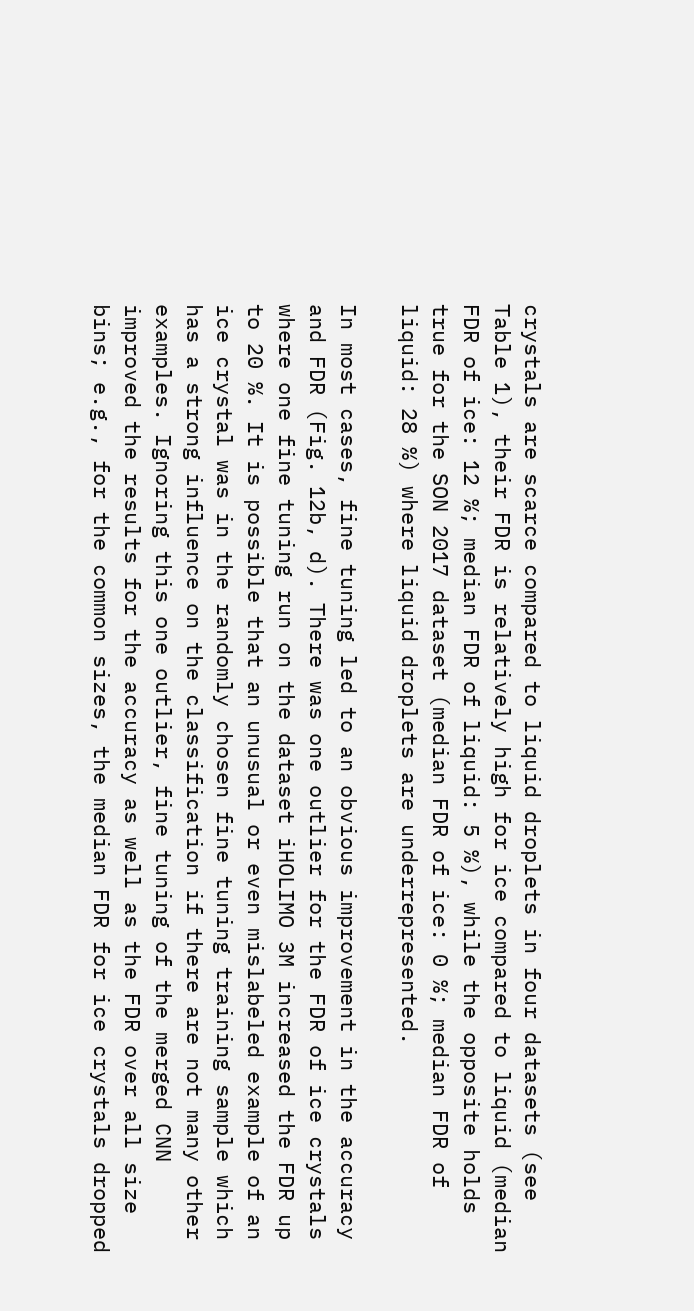crystals are scarce compared to liquid droplets in four datasets (see Table 1), their FDR is relatively high for ice compared to liquid (median FDR of ice: 12 %; median FDR of liquid: 5 %), while the opposite holds true for the SON 2017 dataset (median FDR of ice: 0 %; median FDR of liquid: 28 %) where liquid droplets are underrepresented.

In most cases, fine tuning led to an obvious improvement in the accuracy and FDR (Fig. 12b, d). There was one outlier for the FDR of ice crystals where one fine tuning run on the dataset iHOLIMO 3M increased the FDR up to 20 %. It is possible that an unusual or even mislabeled example of an ice crystal was in the randomly chosen fine tuning training sample which has a strong influence on the classification if there are not many other examples. Ignoring this one outlier, fine tuning of the merged CNN improved the results for the accuracy as well as the FDR over all size bins; e.g., for the common sizes, the median FDR for ice crystals dropped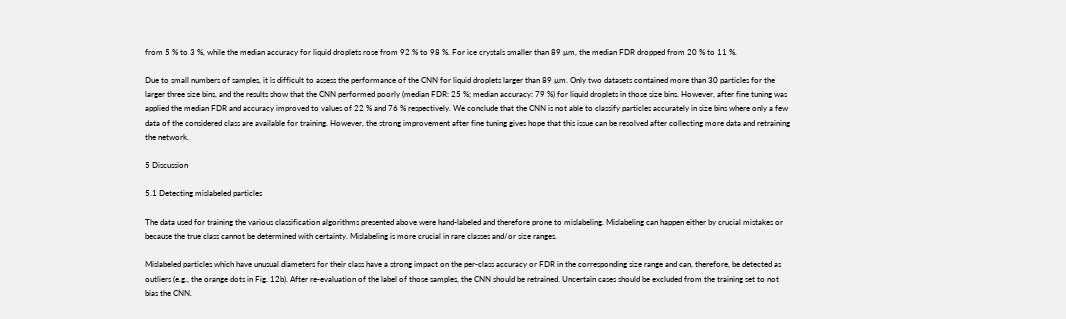from 5 % to 3 %, while the median accuracy for liquid droplets rose from 92 % to 98 %. For ice crystals smaller than 89 µm, the median FDR dropped from 20 % to 11 %.

Due to small numbers of samples, it is difficult to assess the performance of the CNN for liquid droplets larger than 89 µm. Only two datasets contained more than 30 particles for the larger three size bins, and the results show that the CNN performed poorly (median FDR: 25 %; median accuracy: 79 %) for liquid droplets in those size bins. However, after fine tuning was applied the median FDR and accuracy improved to values of 22 % and 76 % respectively. We conclude that the CNN is not able to classify particles accurately in size bins where only a few data of the considered class are available for training. However, the strong improvement after fine tuning gives hope that this issue can be resolved after collecting more data and retraining the network.

5 Discussion

5.1 Detecting mislabeled particles

The data used for training the various classification algorithms presented above were hand-labeled and therefore prone to mislabeling. Mislabeling can happen either by crucial mistakes or because the true class cannot be determined with certainty. Mislabeling is more crucial in rare classes and/or size ranges.

Mislabeled particles which have unusual diameters for their class have a strong impact on the per-class accuracy or FDR in the corresponding size range and can, therefore, be detected as outliers (e.g., the orange dots in Fig. 12b). After re-evaluation of the label of those samples, the CNN should be retrained. Uncertain cases should be excluded from the training set to not bias the CNN.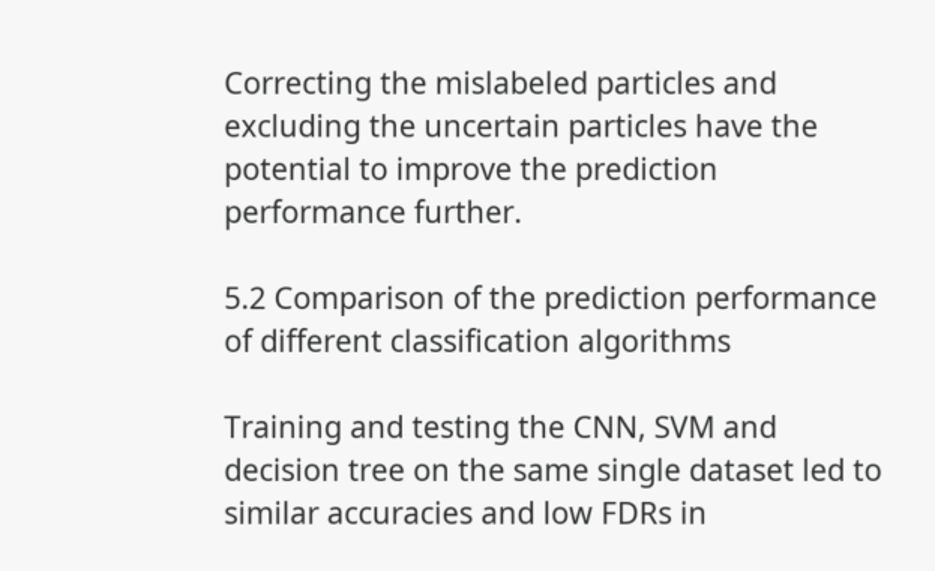Correcting the mislabeled particles and excluding the uncertain particles have the potential to improve the prediction performance further.

5.2 Comparison of the prediction performance of different classification algorithms

Training and testing the CNN, SVM and decision tree on the same single dataset led to similar accuracies and low FDRs in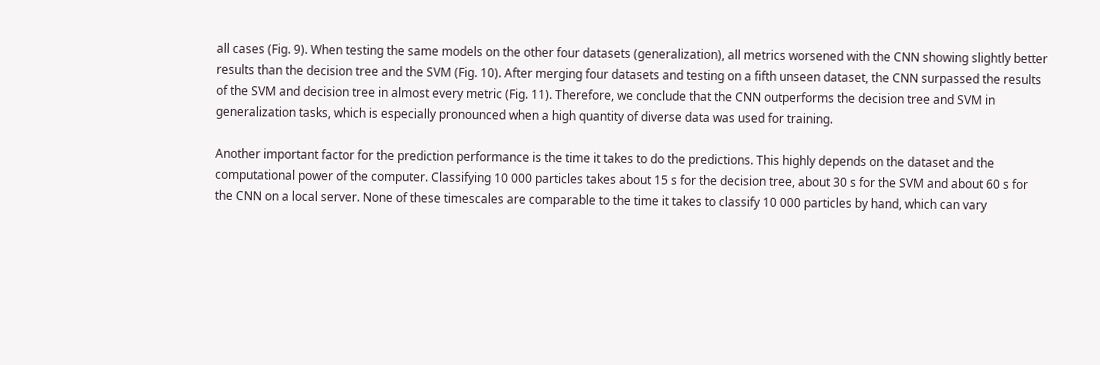all cases (Fig. 9). When testing the same models on the other four datasets (generalization), all metrics worsened with the CNN showing slightly better results than the decision tree and the SVM (Fig. 10). After merging four datasets and testing on a fifth unseen dataset, the CNN surpassed the results of the SVM and decision tree in almost every metric (Fig. 11). Therefore, we conclude that the CNN outperforms the decision tree and SVM in generalization tasks, which is especially pronounced when a high quantity of diverse data was used for training.

Another important factor for the prediction performance is the time it takes to do the predictions. This highly depends on the dataset and the computational power of the computer. Classifying 10 000 particles takes about 15 s for the decision tree, about 30 s for the SVM and about 60 s for the CNN on a local server. None of these timescales are comparable to the time it takes to classify 10 000 particles by hand, which can vary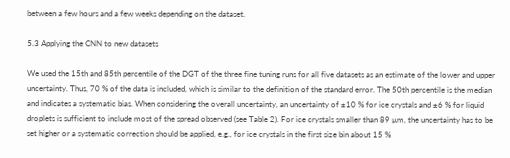between a few hours and a few weeks depending on the dataset.

5.3 Applying the CNN to new datasets

We used the 15th and 85th percentile of the DGT of the three fine tuning runs for all five datasets as an estimate of the lower and upper uncertainty. Thus, 70 % of the data is included, which is similar to the definition of the standard error. The 50th percentile is the median and indicates a systematic bias. When considering the overall uncertainty, an uncertainty of ±10 % for ice crystals and ±6 % for liquid droplets is sufficient to include most of the spread observed (see Table 2). For ice crystals smaller than 89 µm, the uncertainty has to be set higher or a systematic correction should be applied, e.g., for ice crystals in the first size bin about 15 %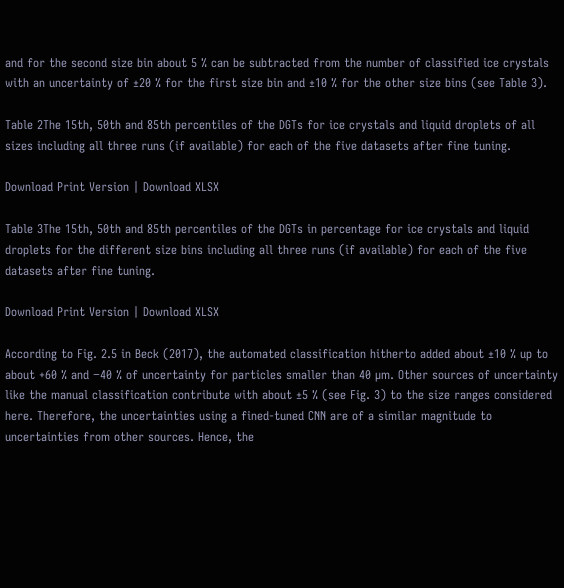and for the second size bin about 5 % can be subtracted from the number of classified ice crystals with an uncertainty of ±20 % for the first size bin and ±10 % for the other size bins (see Table 3).

Table 2The 15th, 50th and 85th percentiles of the DGTs for ice crystals and liquid droplets of all sizes including all three runs (if available) for each of the five datasets after fine tuning.

Download Print Version | Download XLSX

Table 3The 15th, 50th and 85th percentiles of the DGTs in percentage for ice crystals and liquid droplets for the different size bins including all three runs (if available) for each of the five datasets after fine tuning.

Download Print Version | Download XLSX

According to Fig. 2.5 in Beck (2017), the automated classification hitherto added about ±10 % up to about +60 % and −40 % of uncertainty for particles smaller than 40 µm. Other sources of uncertainty like the manual classification contribute with about ±5 % (see Fig. 3) to the size ranges considered here. Therefore, the uncertainties using a fined-tuned CNN are of a similar magnitude to uncertainties from other sources. Hence, the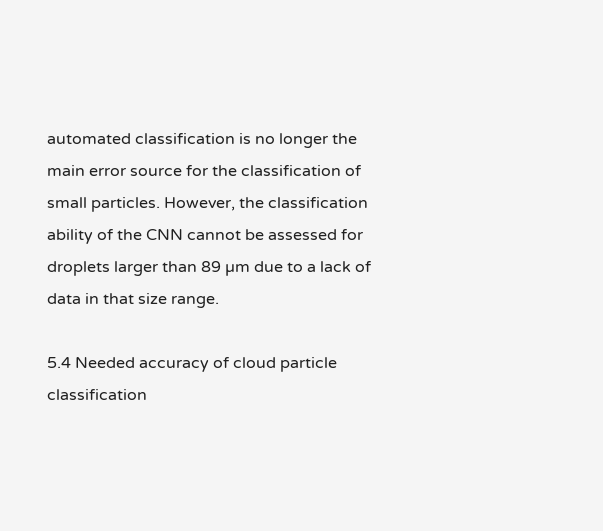automated classification is no longer the main error source for the classification of small particles. However, the classification ability of the CNN cannot be assessed for droplets larger than 89 µm due to a lack of data in that size range.

5.4 Needed accuracy of cloud particle classification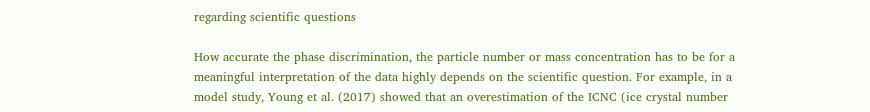regarding scientific questions

How accurate the phase discrimination, the particle number or mass concentration has to be for a meaningful interpretation of the data highly depends on the scientific question. For example, in a model study, Young et al. (2017) showed that an overestimation of the ICNC (ice crystal number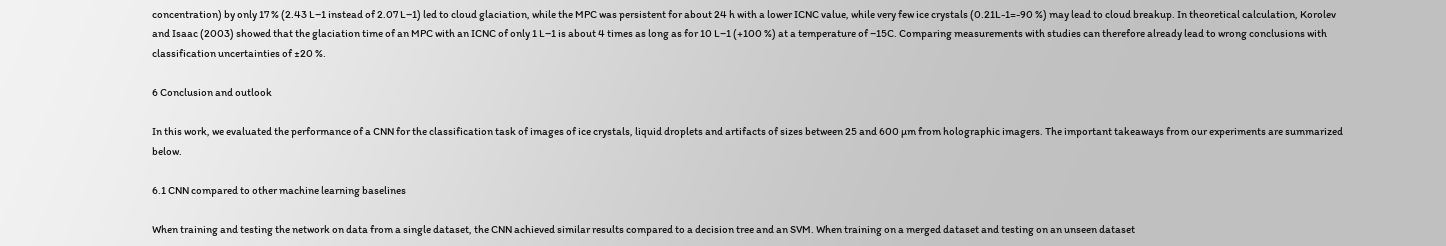concentration) by only 17 % (2.43 L−1 instead of 2.07 L−1) led to cloud glaciation, while the MPC was persistent for about 24 h with a lower ICNC value, while very few ice crystals (0.21L-1=-90 %) may lead to cloud breakup. In theoretical calculation, Korolev and Isaac (2003) showed that the glaciation time of an MPC with an ICNC of only 1 L−1 is about 4 times as long as for 10 L−1 (+100 %) at a temperature of −15C. Comparing measurements with studies can therefore already lead to wrong conclusions with classification uncertainties of ±20 %.

6 Conclusion and outlook

In this work, we evaluated the performance of a CNN for the classification task of images of ice crystals, liquid droplets and artifacts of sizes between 25 and 600 µm from holographic imagers. The important takeaways from our experiments are summarized below.

6.1 CNN compared to other machine learning baselines

When training and testing the network on data from a single dataset, the CNN achieved similar results compared to a decision tree and an SVM. When training on a merged dataset and testing on an unseen dataset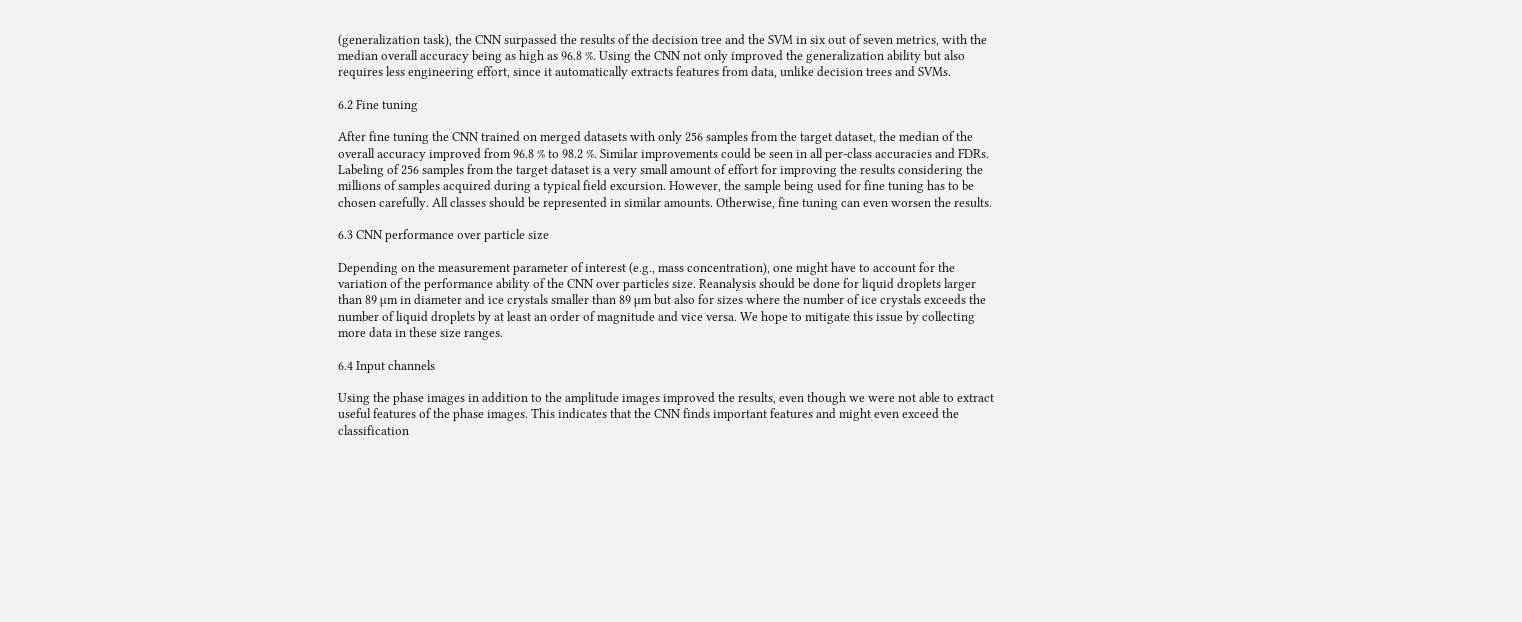(generalization task), the CNN surpassed the results of the decision tree and the SVM in six out of seven metrics, with the median overall accuracy being as high as 96.8 %. Using the CNN not only improved the generalization ability but also requires less engineering effort, since it automatically extracts features from data, unlike decision trees and SVMs.

6.2 Fine tuning

After fine tuning the CNN trained on merged datasets with only 256 samples from the target dataset, the median of the overall accuracy improved from 96.8 % to 98.2 %. Similar improvements could be seen in all per-class accuracies and FDRs. Labeling of 256 samples from the target dataset is a very small amount of effort for improving the results considering the millions of samples acquired during a typical field excursion. However, the sample being used for fine tuning has to be chosen carefully. All classes should be represented in similar amounts. Otherwise, fine tuning can even worsen the results.

6.3 CNN performance over particle size

Depending on the measurement parameter of interest (e.g., mass concentration), one might have to account for the variation of the performance ability of the CNN over particles size. Reanalysis should be done for liquid droplets larger than 89 µm in diameter and ice crystals smaller than 89 µm but also for sizes where the number of ice crystals exceeds the number of liquid droplets by at least an order of magnitude and vice versa. We hope to mitigate this issue by collecting more data in these size ranges.

6.4 Input channels

Using the phase images in addition to the amplitude images improved the results, even though we were not able to extract useful features of the phase images. This indicates that the CNN finds important features and might even exceed the classification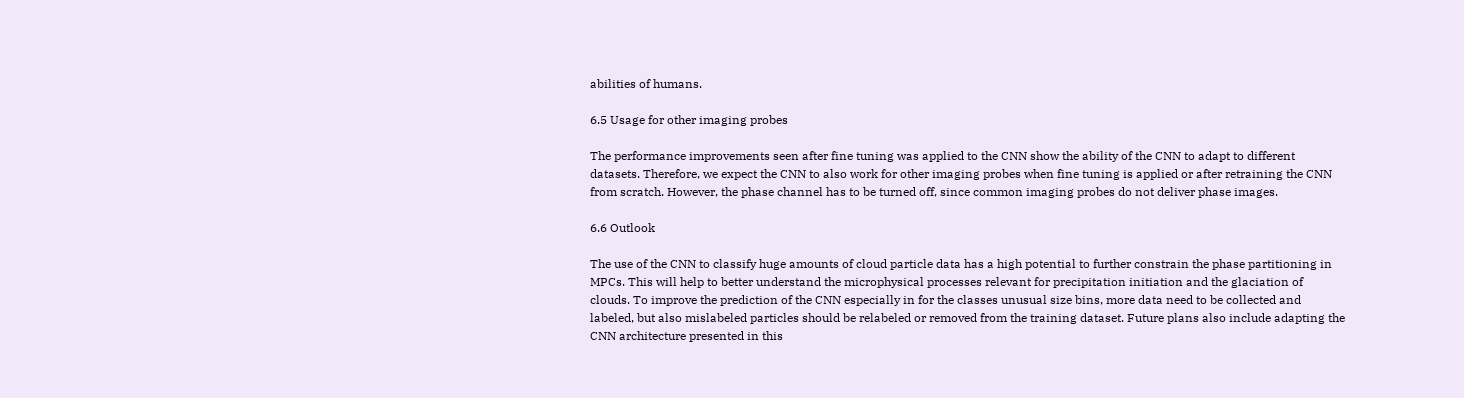abilities of humans.

6.5 Usage for other imaging probes

The performance improvements seen after fine tuning was applied to the CNN show the ability of the CNN to adapt to different datasets. Therefore, we expect the CNN to also work for other imaging probes when fine tuning is applied or after retraining the CNN from scratch. However, the phase channel has to be turned off, since common imaging probes do not deliver phase images.

6.6 Outlook

The use of the CNN to classify huge amounts of cloud particle data has a high potential to further constrain the phase partitioning in MPCs. This will help to better understand the microphysical processes relevant for precipitation initiation and the glaciation of clouds. To improve the prediction of the CNN especially in for the classes unusual size bins, more data need to be collected and labeled, but also mislabeled particles should be relabeled or removed from the training dataset. Future plans also include adapting the CNN architecture presented in this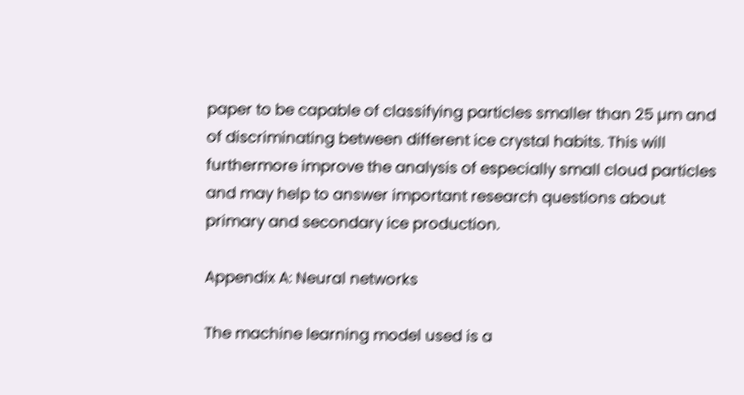paper to be capable of classifying particles smaller than 25 µm and of discriminating between different ice crystal habits. This will furthermore improve the analysis of especially small cloud particles and may help to answer important research questions about primary and secondary ice production.

Appendix A: Neural networks

The machine learning model used is a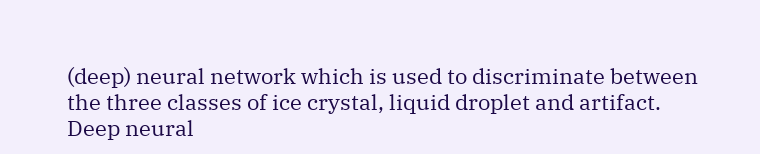(deep) neural network which is used to discriminate between the three classes of ice crystal, liquid droplet and artifact. Deep neural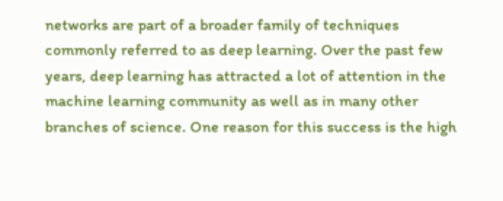networks are part of a broader family of techniques commonly referred to as deep learning. Over the past few years, deep learning has attracted a lot of attention in the machine learning community as well as in many other branches of science. One reason for this success is the high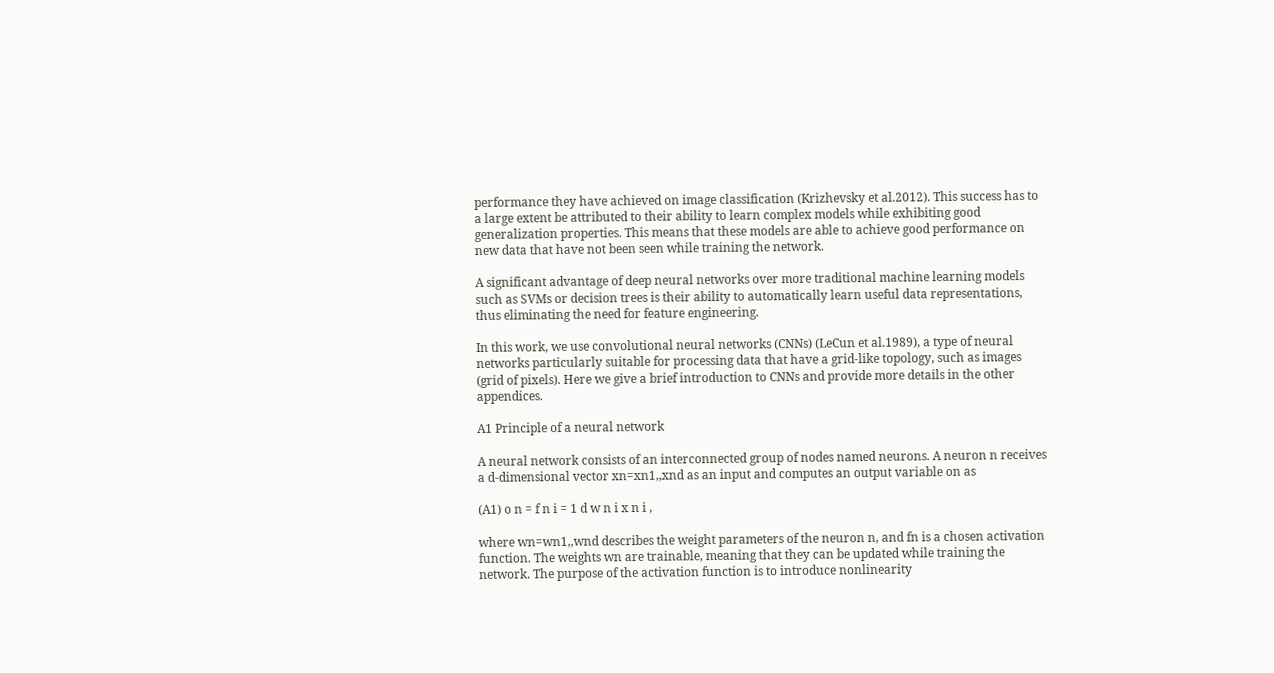performance they have achieved on image classification (Krizhevsky et al.2012). This success has to a large extent be attributed to their ability to learn complex models while exhibiting good generalization properties. This means that these models are able to achieve good performance on new data that have not been seen while training the network.

A significant advantage of deep neural networks over more traditional machine learning models such as SVMs or decision trees is their ability to automatically learn useful data representations, thus eliminating the need for feature engineering.

In this work, we use convolutional neural networks (CNNs) (LeCun et al.1989), a type of neural networks particularly suitable for processing data that have a grid-like topology, such as images (grid of pixels). Here we give a brief introduction to CNNs and provide more details in the other appendices.

A1 Principle of a neural network

A neural network consists of an interconnected group of nodes named neurons. A neuron n receives a d-dimensional vector xn=xn1,,xnd as an input and computes an output variable on as

(A1) o n = f n i = 1 d w n i x n i ,

where wn=wn1,,wnd describes the weight parameters of the neuron n, and fn is a chosen activation function. The weights wn are trainable, meaning that they can be updated while training the network. The purpose of the activation function is to introduce nonlinearity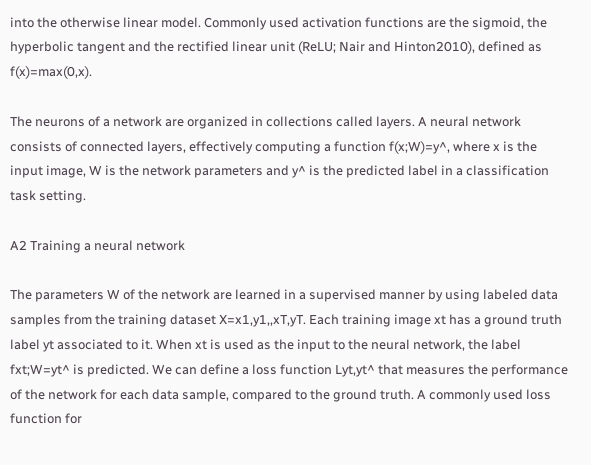into the otherwise linear model. Commonly used activation functions are the sigmoid, the hyperbolic tangent and the rectified linear unit (ReLU; Nair and Hinton2010), defined as f(x)=max(0,x).

The neurons of a network are organized in collections called layers. A neural network consists of connected layers, effectively computing a function f(x;W)=y^, where x is the input image, W is the network parameters and y^ is the predicted label in a classification task setting.

A2 Training a neural network

The parameters W of the network are learned in a supervised manner by using labeled data samples from the training dataset X=x1,y1,,xT,yT. Each training image xt has a ground truth label yt associated to it. When xt is used as the input to the neural network, the label fxt;W=yt^ is predicted. We can define a loss function Lyt,yt^ that measures the performance of the network for each data sample, compared to the ground truth. A commonly used loss function for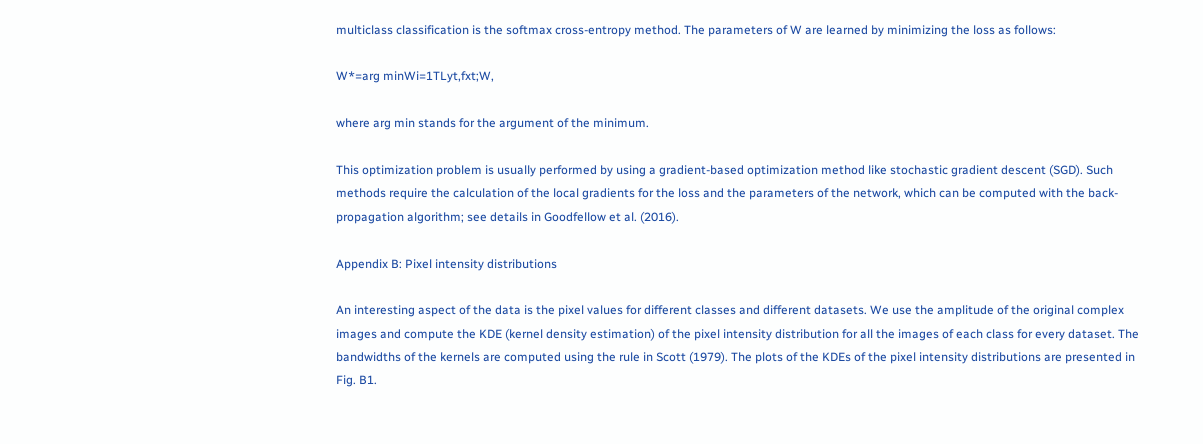multiclass classification is the softmax cross-entropy method. The parameters of W are learned by minimizing the loss as follows:

W*=arg minWi=1TLyt,fxt;W,

where arg min stands for the argument of the minimum.

This optimization problem is usually performed by using a gradient-based optimization method like stochastic gradient descent (SGD). Such methods require the calculation of the local gradients for the loss and the parameters of the network, which can be computed with the back-propagation algorithm; see details in Goodfellow et al. (2016).

Appendix B: Pixel intensity distributions

An interesting aspect of the data is the pixel values for different classes and different datasets. We use the amplitude of the original complex images and compute the KDE (kernel density estimation) of the pixel intensity distribution for all the images of each class for every dataset. The bandwidths of the kernels are computed using the rule in Scott (1979). The plots of the KDEs of the pixel intensity distributions are presented in Fig. B1.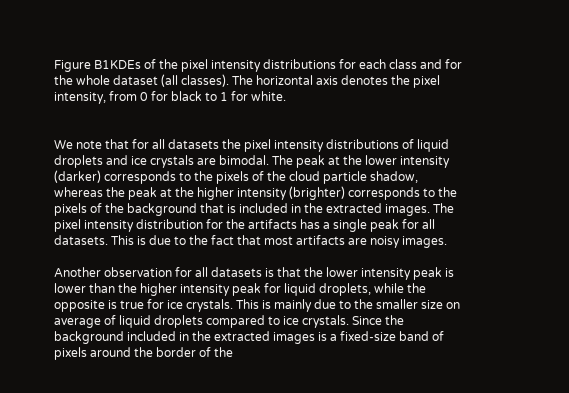Figure B1KDEs of the pixel intensity distributions for each class and for the whole dataset (all classes). The horizontal axis denotes the pixel intensity, from 0 for black to 1 for white.


We note that for all datasets the pixel intensity distributions of liquid droplets and ice crystals are bimodal. The peak at the lower intensity (darker) corresponds to the pixels of the cloud particle shadow, whereas the peak at the higher intensity (brighter) corresponds to the pixels of the background that is included in the extracted images. The pixel intensity distribution for the artifacts has a single peak for all datasets. This is due to the fact that most artifacts are noisy images.

Another observation for all datasets is that the lower intensity peak is lower than the higher intensity peak for liquid droplets, while the opposite is true for ice crystals. This is mainly due to the smaller size on average of liquid droplets compared to ice crystals. Since the background included in the extracted images is a fixed-size band of pixels around the border of the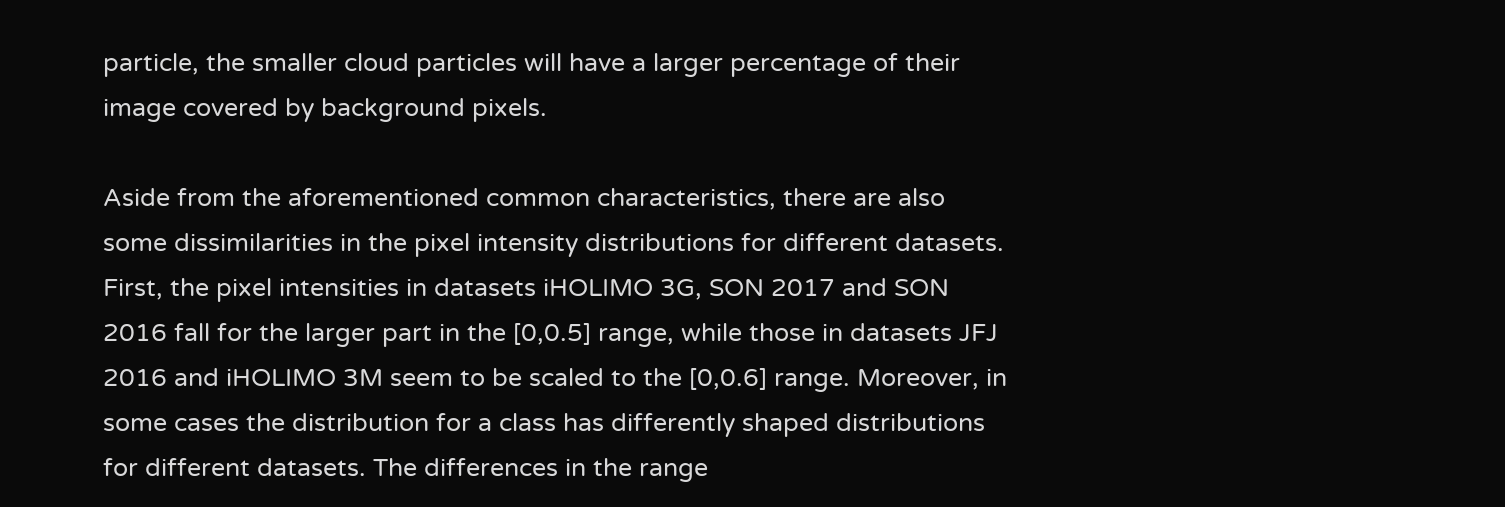particle, the smaller cloud particles will have a larger percentage of their image covered by background pixels.

Aside from the aforementioned common characteristics, there are also some dissimilarities in the pixel intensity distributions for different datasets. First, the pixel intensities in datasets iHOLIMO 3G, SON 2017 and SON 2016 fall for the larger part in the [0,0.5] range, while those in datasets JFJ 2016 and iHOLIMO 3M seem to be scaled to the [0,0.6] range. Moreover, in some cases the distribution for a class has differently shaped distributions for different datasets. The differences in the range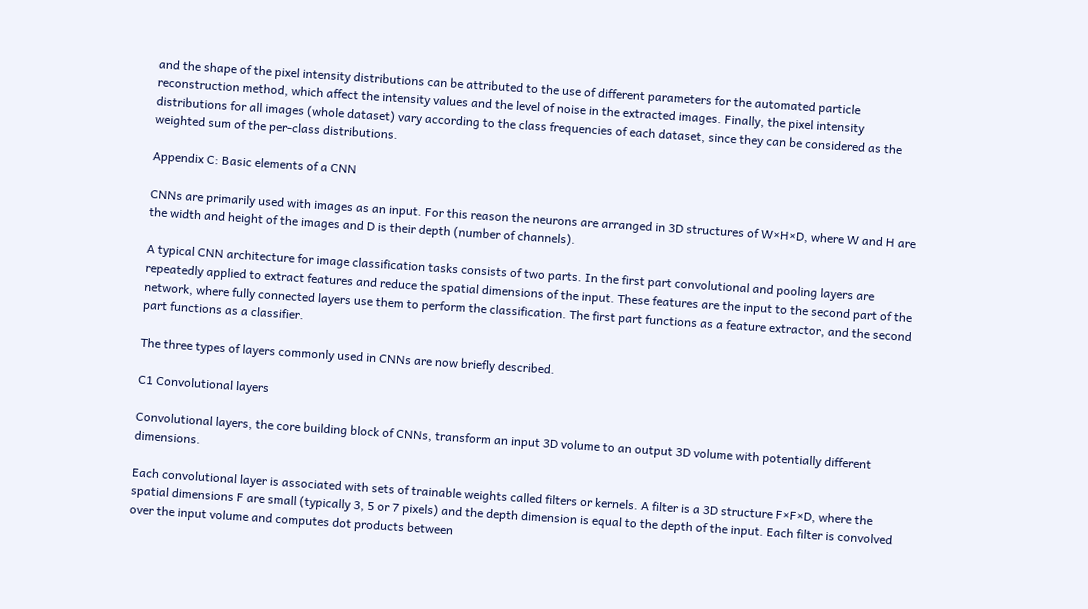and the shape of the pixel intensity distributions can be attributed to the use of different parameters for the automated particle reconstruction method, which affect the intensity values and the level of noise in the extracted images. Finally, the pixel intensity distributions for all images (whole dataset) vary according to the class frequencies of each dataset, since they can be considered as the weighted sum of the per-class distributions.

Appendix C: Basic elements of a CNN

CNNs are primarily used with images as an input. For this reason the neurons are arranged in 3D structures of W×H×D, where W and H are the width and height of the images and D is their depth (number of channels).

A typical CNN architecture for image classification tasks consists of two parts. In the first part convolutional and pooling layers are repeatedly applied to extract features and reduce the spatial dimensions of the input. These features are the input to the second part of the network, where fully connected layers use them to perform the classification. The first part functions as a feature extractor, and the second part functions as a classifier.

The three types of layers commonly used in CNNs are now briefly described.

C1 Convolutional layers

Convolutional layers, the core building block of CNNs, transform an input 3D volume to an output 3D volume with potentially different dimensions.

Each convolutional layer is associated with sets of trainable weights called filters or kernels. A filter is a 3D structure F×F×D, where the spatial dimensions F are small (typically 3, 5 or 7 pixels) and the depth dimension is equal to the depth of the input. Each filter is convolved over the input volume and computes dot products between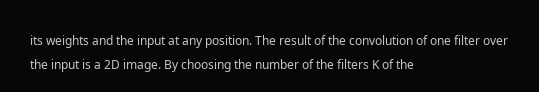its weights and the input at any position. The result of the convolution of one filter over the input is a 2D image. By choosing the number of the filters K of the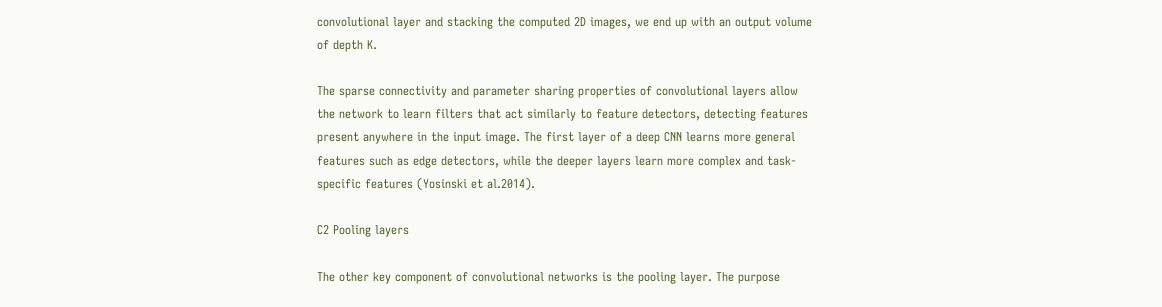convolutional layer and stacking the computed 2D images, we end up with an output volume of depth K.

The sparse connectivity and parameter sharing properties of convolutional layers allow the network to learn filters that act similarly to feature detectors, detecting features present anywhere in the input image. The first layer of a deep CNN learns more general features such as edge detectors, while the deeper layers learn more complex and task-specific features (Yosinski et al.2014).

C2 Pooling layers

The other key component of convolutional networks is the pooling layer. The purpose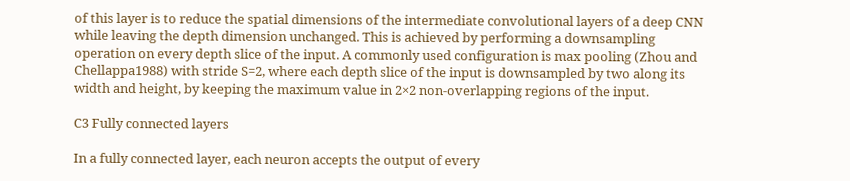of this layer is to reduce the spatial dimensions of the intermediate convolutional layers of a deep CNN while leaving the depth dimension unchanged. This is achieved by performing a downsampling operation on every depth slice of the input. A commonly used configuration is max pooling (Zhou and Chellappa1988) with stride S=2, where each depth slice of the input is downsampled by two along its width and height, by keeping the maximum value in 2×2 non-overlapping regions of the input.

C3 Fully connected layers

In a fully connected layer, each neuron accepts the output of every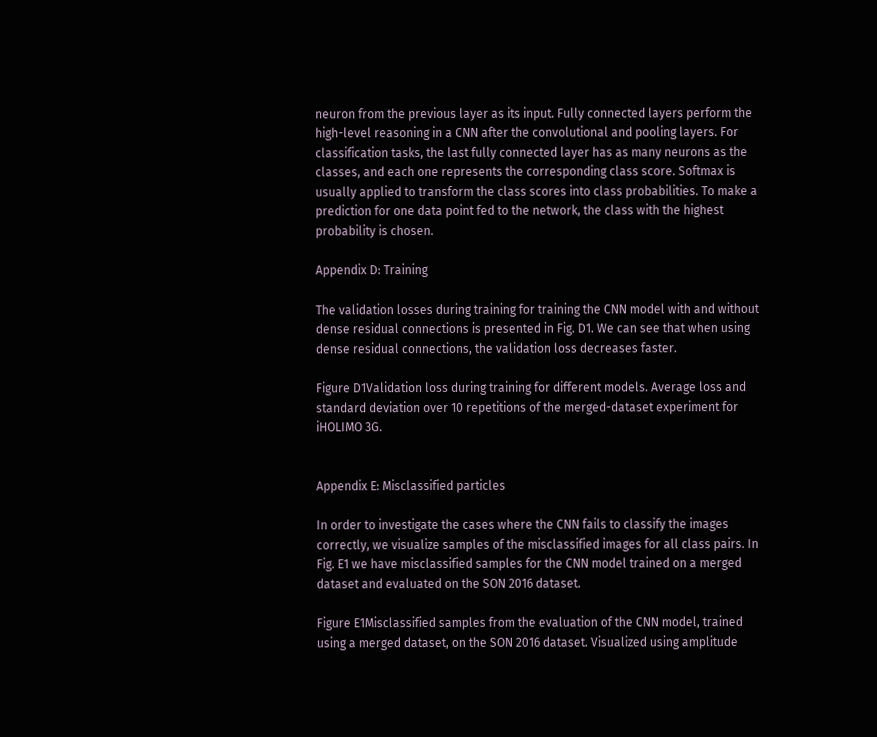neuron from the previous layer as its input. Fully connected layers perform the high-level reasoning in a CNN after the convolutional and pooling layers. For classification tasks, the last fully connected layer has as many neurons as the classes, and each one represents the corresponding class score. Softmax is usually applied to transform the class scores into class probabilities. To make a prediction for one data point fed to the network, the class with the highest probability is chosen.

Appendix D: Training

The validation losses during training for training the CNN model with and without dense residual connections is presented in Fig. D1. We can see that when using dense residual connections, the validation loss decreases faster.

Figure D1Validation loss during training for different models. Average loss and standard deviation over 10 repetitions of the merged-dataset experiment for iHOLIMO 3G.


Appendix E: Misclassified particles

In order to investigate the cases where the CNN fails to classify the images correctly, we visualize samples of the misclassified images for all class pairs. In Fig. E1 we have misclassified samples for the CNN model trained on a merged dataset and evaluated on the SON 2016 dataset.

Figure E1Misclassified samples from the evaluation of the CNN model, trained using a merged dataset, on the SON 2016 dataset. Visualized using amplitude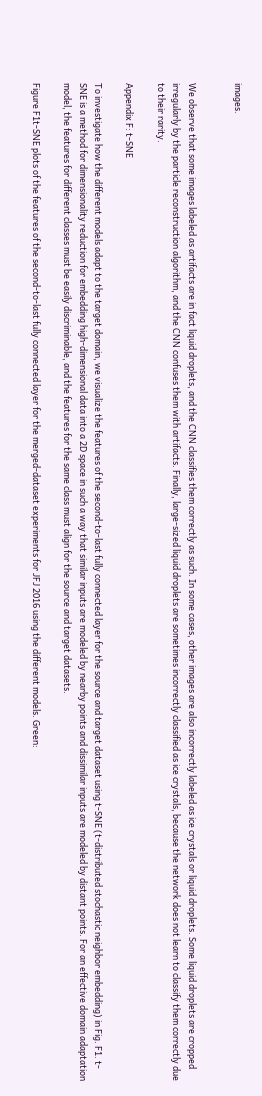images.


We observe that some images labeled as artifacts are in fact liquid droplets, and the CNN classifies them correctly as such. In some cases, other images are also incorrectly labeled as ice crystals or liquid droplets. Some liquid droplets are cropped irregularly by the particle reconstruction algorithm, and the CNN confuses them with artifacts. Finally, large-sized liquid droplets are sometimes incorrectly classified as ice crystals, because the network does not learn to classify them correctly due to their rarity.

Appendix F: t-SNE

To investigate how the different models adapt to the target domain, we visualize the features of the second-to-last fully connected layer for the source and target dataset using t-SNE (t-distributed stochastic neighbor embedding) in Fig. F1. t-SNE is a method for dimensionality reduction for embedding high-dimensional data into a 2D space in such a way that similar inputs are modeled by nearby points and dissimilar inputs are modeled by distant points. For an effective domain adaptation model, the features for different classes must be easily discriminable, and the features for the same class must align for the source and target datasets.

Figure F1t-SNE plots of the features of the second-to-last fully connected layer for the merged-dataset experiments for JFJ 2016 using the different models. Green: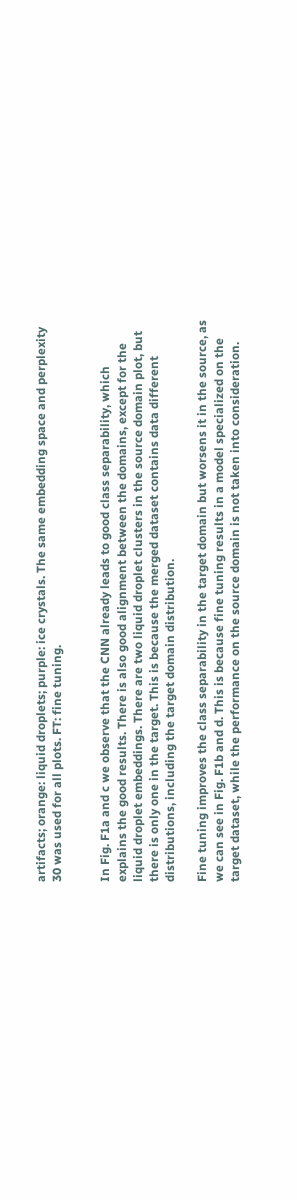artifacts; orange: liquid droplets; purple: ice crystals. The same embedding space and perplexity 30 was used for all plots. FT: fine tuning.


In Fig. F1a and c we observe that the CNN already leads to good class separability, which explains the good results. There is also good alignment between the domains, except for the liquid droplet embeddings. There are two liquid droplet clusters in the source domain plot, but there is only one in the target. This is because the merged dataset contains data different distributions, including the target domain distribution.

Fine tuning improves the class separability in the target domain but worsens it in the source, as we can see in Fig. F1b and d. This is because fine tuning results in a model specialized on the target dataset, while the performance on the source domain is not taken into consideration.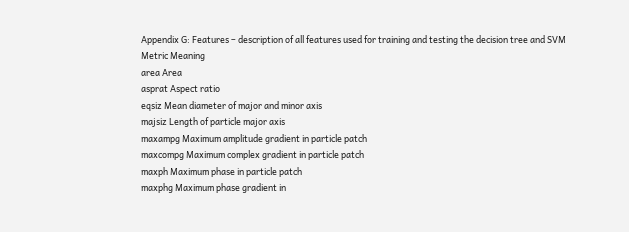Appendix G: Features – description of all features used for training and testing the decision tree and SVM
Metric Meaning
area Area
asprat Aspect ratio
eqsiz Mean diameter of major and minor axis
majsiz Length of particle major axis
maxampg Maximum amplitude gradient in particle patch
maxcompg Maximum complex gradient in particle patch
maxph Maximum phase in particle patch
maxphg Maximum phase gradient in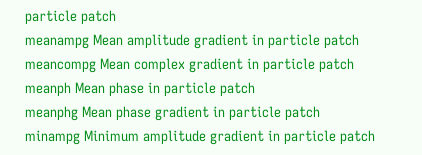particle patch
meanampg Mean amplitude gradient in particle patch
meancompg Mean complex gradient in particle patch
meanph Mean phase in particle patch
meanphg Mean phase gradient in particle patch
minampg Minimum amplitude gradient in particle patch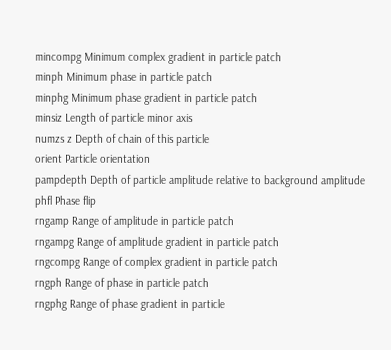mincompg Minimum complex gradient in particle patch
minph Minimum phase in particle patch
minphg Minimum phase gradient in particle patch
minsiz Length of particle minor axis
numzs z Depth of chain of this particle
orient Particle orientation
pampdepth Depth of particle amplitude relative to background amplitude
phfl Phase flip
rngamp Range of amplitude in particle patch
rngampg Range of amplitude gradient in particle patch
rngcompg Range of complex gradient in particle patch
rngph Range of phase in particle patch
rngphg Range of phase gradient in particle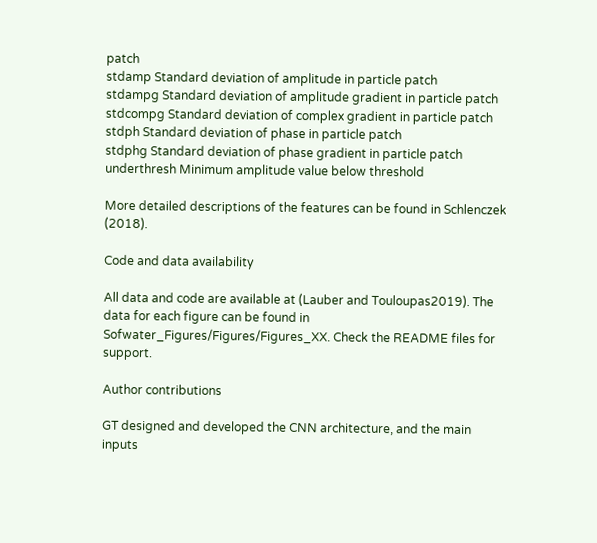patch
stdamp Standard deviation of amplitude in particle patch
stdampg Standard deviation of amplitude gradient in particle patch
stdcompg Standard deviation of complex gradient in particle patch
stdph Standard deviation of phase in particle patch
stdphg Standard deviation of phase gradient in particle patch
underthresh Minimum amplitude value below threshold

More detailed descriptions of the features can be found in Schlenczek (2018).

Code and data availability

All data and code are available at (Lauber and Touloupas2019). The data for each figure can be found in Sofwater_Figures/Figures/Figures_XX. Check the README files for support.

Author contributions

GT designed and developed the CNN architecture, and the main inputs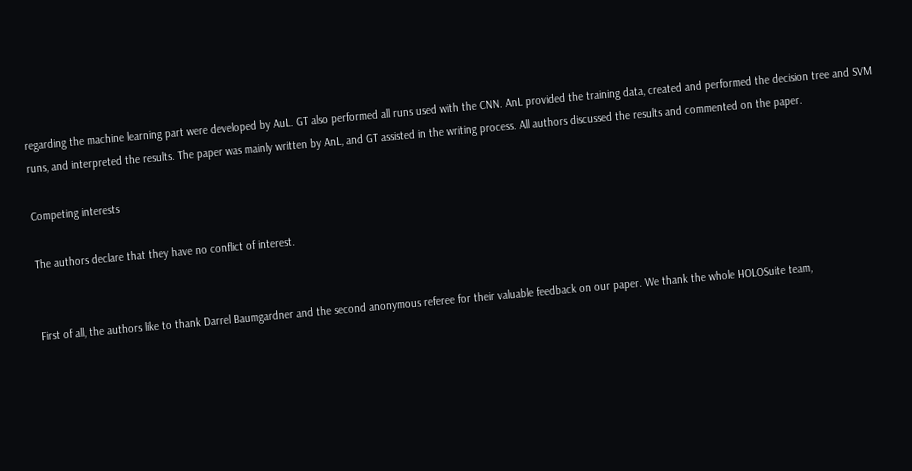regarding the machine learning part were developed by AuL. GT also performed all runs used with the CNN. AnL provided the training data, created and performed the decision tree and SVM runs, and interpreted the results. The paper was mainly written by AnL, and GT assisted in the writing process. All authors discussed the results and commented on the paper.

Competing interests

The authors declare that they have no conflict of interest.


First of all, the authors like to thank Darrel Baumgardner and the second anonymous referee for their valuable feedback on our paper. We thank the whole HOLOSuite team,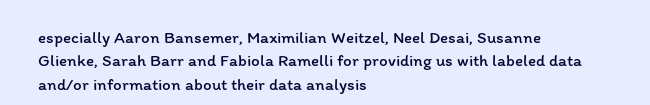especially Aaron Bansemer, Maximilian Weitzel, Neel Desai, Susanne Glienke, Sarah Barr and Fabiola Ramelli for providing us with labeled data and/or information about their data analysis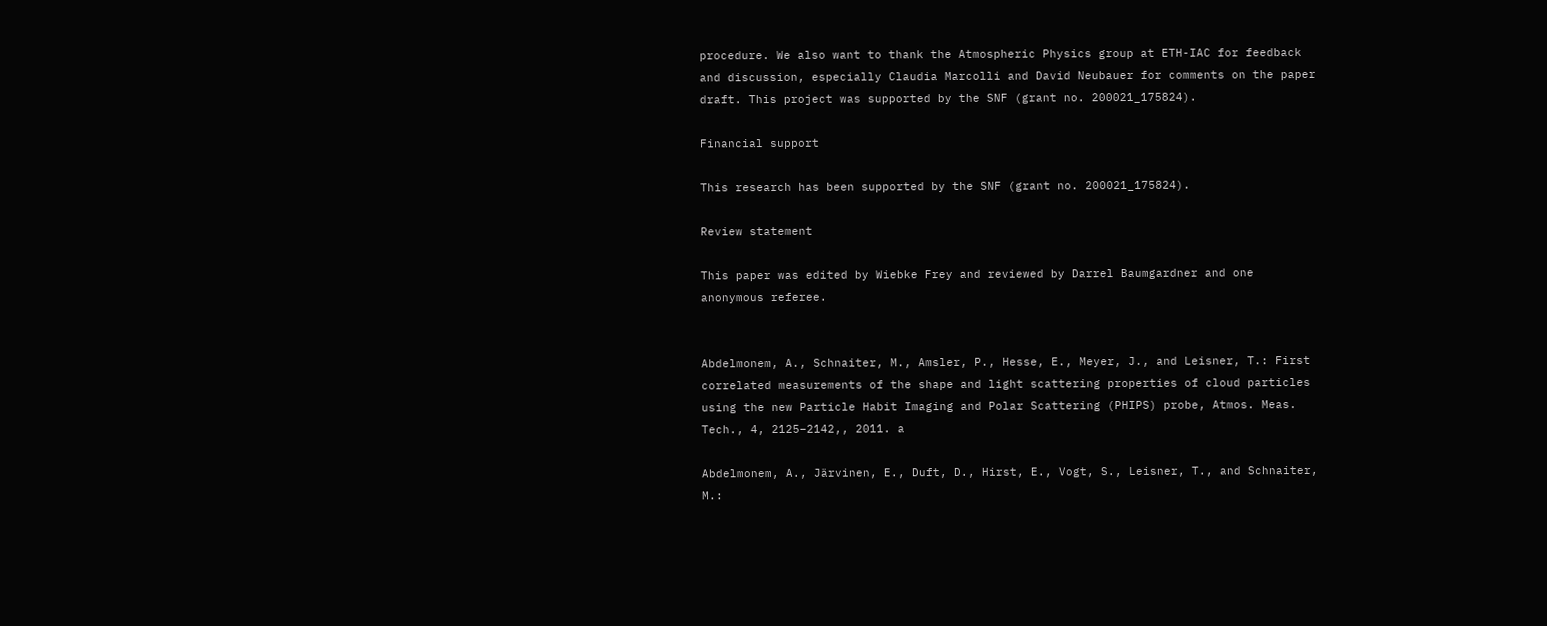procedure. We also want to thank the Atmospheric Physics group at ETH-IAC for feedback and discussion, especially Claudia Marcolli and David Neubauer for comments on the paper draft. This project was supported by the SNF (grant no. 200021_175824).

Financial support

This research has been supported by the SNF (grant no. 200021_175824).

Review statement

This paper was edited by Wiebke Frey and reviewed by Darrel Baumgardner and one anonymous referee.


Abdelmonem, A., Schnaiter, M., Amsler, P., Hesse, E., Meyer, J., and Leisner, T.: First correlated measurements of the shape and light scattering properties of cloud particles using the new Particle Habit Imaging and Polar Scattering (PHIPS) probe, Atmos. Meas. Tech., 4, 2125–2142,, 2011. a

Abdelmonem, A., Järvinen, E., Duft, D., Hirst, E., Vogt, S., Leisner, T., and Schnaiter, M.: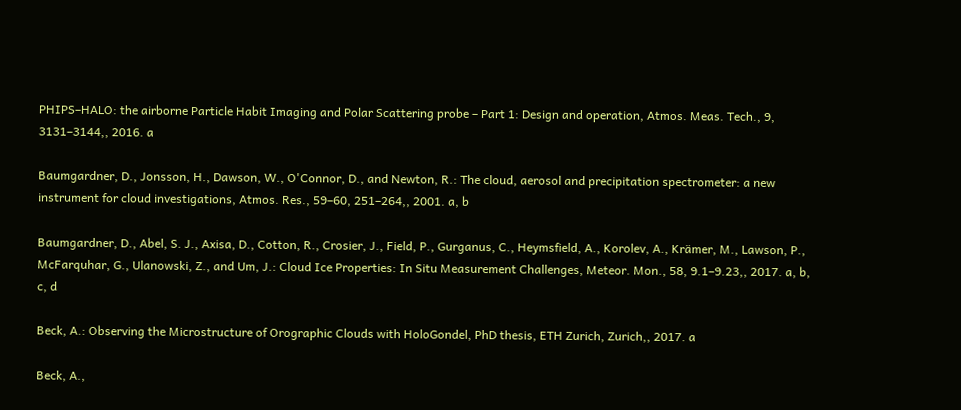PHIPS–HALO: the airborne Particle Habit Imaging and Polar Scattering probe – Part 1: Design and operation, Atmos. Meas. Tech., 9, 3131–3144,, 2016. a

Baumgardner, D., Jonsson, H., Dawson, W., O'Connor, D., and Newton, R.: The cloud, aerosol and precipitation spectrometer: a new instrument for cloud investigations, Atmos. Res., 59–60, 251–264,, 2001. a, b

Baumgardner, D., Abel, S. J., Axisa, D., Cotton, R., Crosier, J., Field, P., Gurganus, C., Heymsfield, A., Korolev, A., Krämer, M., Lawson, P., McFarquhar, G., Ulanowski, Z., and Um, J.: Cloud Ice Properties: In Situ Measurement Challenges, Meteor. Mon., 58, 9.1–9.23,, 2017. a, b, c, d

Beck, A.: Observing the Microstructure of Orographic Clouds with HoloGondel, PhD thesis, ETH Zurich, Zurich,, 2017. a

Beck, A.,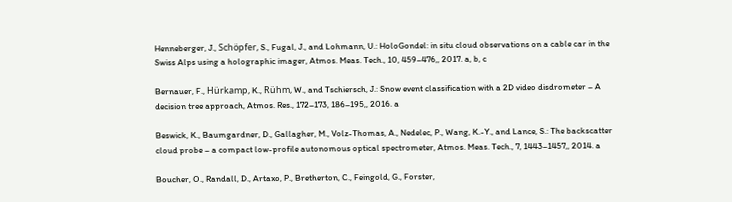Henneberger, J., Schöpfer, S., Fugal, J., and Lohmann, U.: HoloGondel: in situ cloud observations on a cable car in the Swiss Alps using a holographic imager, Atmos. Meas. Tech., 10, 459–476,, 2017. a, b, c

Bernauer, F., Hürkamp, K., Rühm, W., and Tschiersch, J.: Snow event classification with a 2D video disdrometer – A decision tree approach, Atmos. Res., 172–173, 186–195,, 2016. a

Beswick, K., Baumgardner, D., Gallagher, M., Volz-Thomas, A., Nedelec, P., Wang, K.-Y., and Lance, S.: The backscatter cloud probe – a compact low-profile autonomous optical spectrometer, Atmos. Meas. Tech., 7, 1443–1457,, 2014. a

Boucher, O., Randall, D., Artaxo, P., Bretherton, C., Feingold, G., Forster,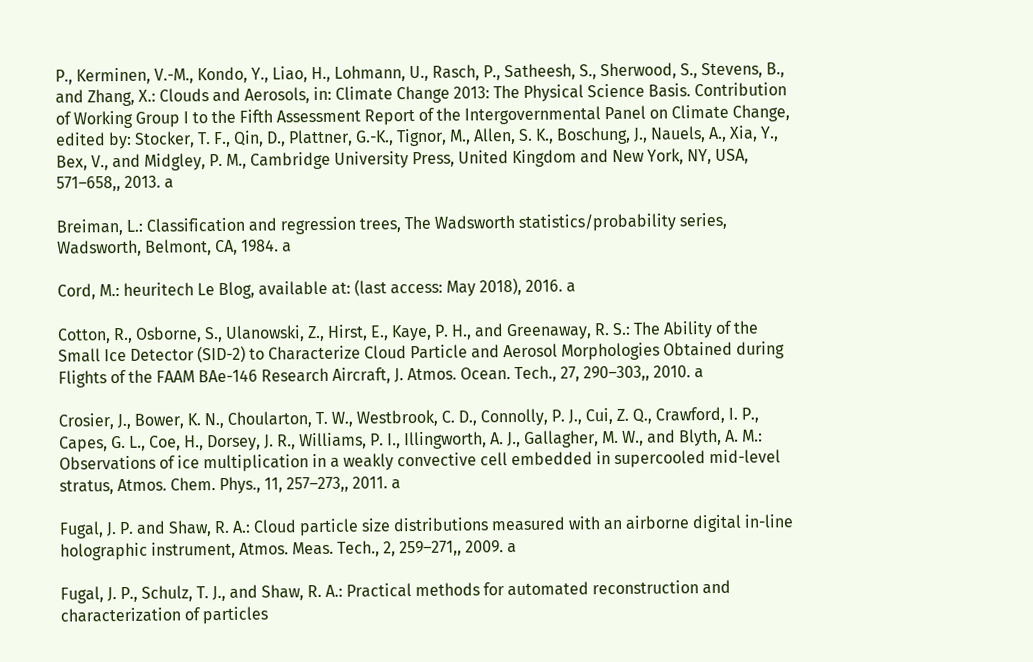P., Kerminen, V.-M., Kondo, Y., Liao, H., Lohmann, U., Rasch, P., Satheesh, S., Sherwood, S., Stevens, B., and Zhang, X.: Clouds and Aerosols, in: Climate Change 2013: The Physical Science Basis. Contribution of Working Group I to the Fifth Assessment Report of the Intergovernmental Panel on Climate Change, edited by: Stocker, T. F., Qin, D., Plattner, G.-K., Tignor, M., Allen, S. K., Boschung, J., Nauels, A., Xia, Y., Bex, V., and Midgley, P. M., Cambridge University Press, United Kingdom and New York, NY, USA, 571–658,, 2013. a

Breiman, L.: Classification and regression trees, The Wadsworth statistics/probability series, Wadsworth, Belmont, CA, 1984. a

Cord, M.: heuritech Le Blog, available at: (last access: May 2018), 2016. a

Cotton, R., Osborne, S., Ulanowski, Z., Hirst, E., Kaye, P. H., and Greenaway, R. S.: The Ability of the Small Ice Detector (SID-2) to Characterize Cloud Particle and Aerosol Morphologies Obtained during Flights of the FAAM BAe-146 Research Aircraft, J. Atmos. Ocean. Tech., 27, 290–303,, 2010. a

Crosier, J., Bower, K. N., Choularton, T. W., Westbrook, C. D., Connolly, P. J., Cui, Z. Q., Crawford, I. P., Capes, G. L., Coe, H., Dorsey, J. R., Williams, P. I., Illingworth, A. J., Gallagher, M. W., and Blyth, A. M.: Observations of ice multiplication in a weakly convective cell embedded in supercooled mid-level stratus, Atmos. Chem. Phys., 11, 257–273,, 2011. a

Fugal, J. P. and Shaw, R. A.: Cloud particle size distributions measured with an airborne digital in-line holographic instrument, Atmos. Meas. Tech., 2, 259–271,, 2009. a

Fugal, J. P., Schulz, T. J., and Shaw, R. A.: Practical methods for automated reconstruction and characterization of particles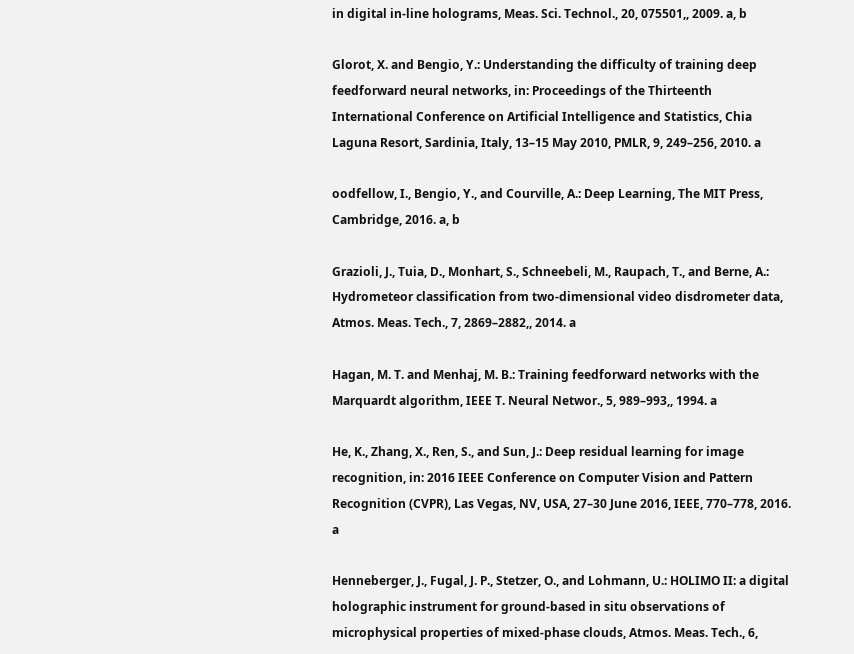in digital in-line holograms, Meas. Sci. Technol., 20, 075501,, 2009. a, b

Glorot, X. and Bengio, Y.: Understanding the difficulty of training deep feedforward neural networks, in: Proceedings of the Thirteenth International Conference on Artificial Intelligence and Statistics, Chia Laguna Resort, Sardinia, Italy, 13–15 May 2010, PMLR, 9, 249–256, 2010. a

oodfellow, I., Bengio, Y., and Courville, A.: Deep Learning, The MIT Press, Cambridge, 2016. a, b

Grazioli, J., Tuia, D., Monhart, S., Schneebeli, M., Raupach, T., and Berne, A.: Hydrometeor classification from two-dimensional video disdrometer data, Atmos. Meas. Tech., 7, 2869–2882,, 2014. a

Hagan, M. T. and Menhaj, M. B.: Training feedforward networks with the Marquardt algorithm, IEEE T. Neural Networ., 5, 989–993,, 1994. a

He, K., Zhang, X., Ren, S., and Sun, J.: Deep residual learning for image recognition, in: 2016 IEEE Conference on Computer Vision and Pattern Recognition (CVPR), Las Vegas, NV, USA, 27–30 June 2016, IEEE, 770–778, 2016. a

Henneberger, J., Fugal, J. P., Stetzer, O., and Lohmann, U.: HOLIMO II: a digital holographic instrument for ground-based in situ observations of microphysical properties of mixed-phase clouds, Atmos. Meas. Tech., 6,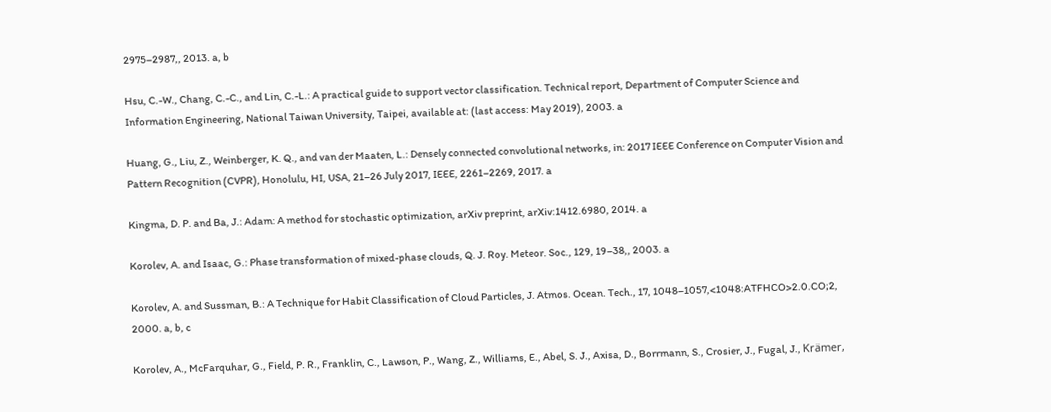2975–2987,, 2013. a, b

Hsu, C.-W., Chang, C.-C., and Lin, C.-L.: A practical guide to support vector classification. Technical report, Department of Computer Science and Information Engineering, National Taiwan University, Taipei, available at: (last access: May 2019), 2003. a

Huang, G., Liu, Z., Weinberger, K. Q., and van der Maaten, L.: Densely connected convolutional networks, in: 2017 IEEE Conference on Computer Vision and Pattern Recognition (CVPR), Honolulu, HI, USA, 21–26 July 2017, IEEE, 2261–2269, 2017. a

Kingma, D. P. and Ba, J.: Adam: A method for stochastic optimization, arXiv preprint, arXiv:1412.6980, 2014. a

Korolev, A. and Isaac, G.: Phase transformation of mixed-phase clouds, Q. J. Roy. Meteor. Soc., 129, 19–38,, 2003. a

Korolev, A. and Sussman, B.: A Technique for Habit Classification of Cloud Particles, J. Atmos. Ocean. Tech., 17, 1048–1057,<1048:ATFHCO>2.0.CO;2, 2000. a, b, c

Korolev, A., McFarquhar, G., Field, P. R., Franklin, C., Lawson, P., Wang, Z., Williams, E., Abel, S. J., Axisa, D., Borrmann, S., Crosier, J., Fugal, J., Krämer,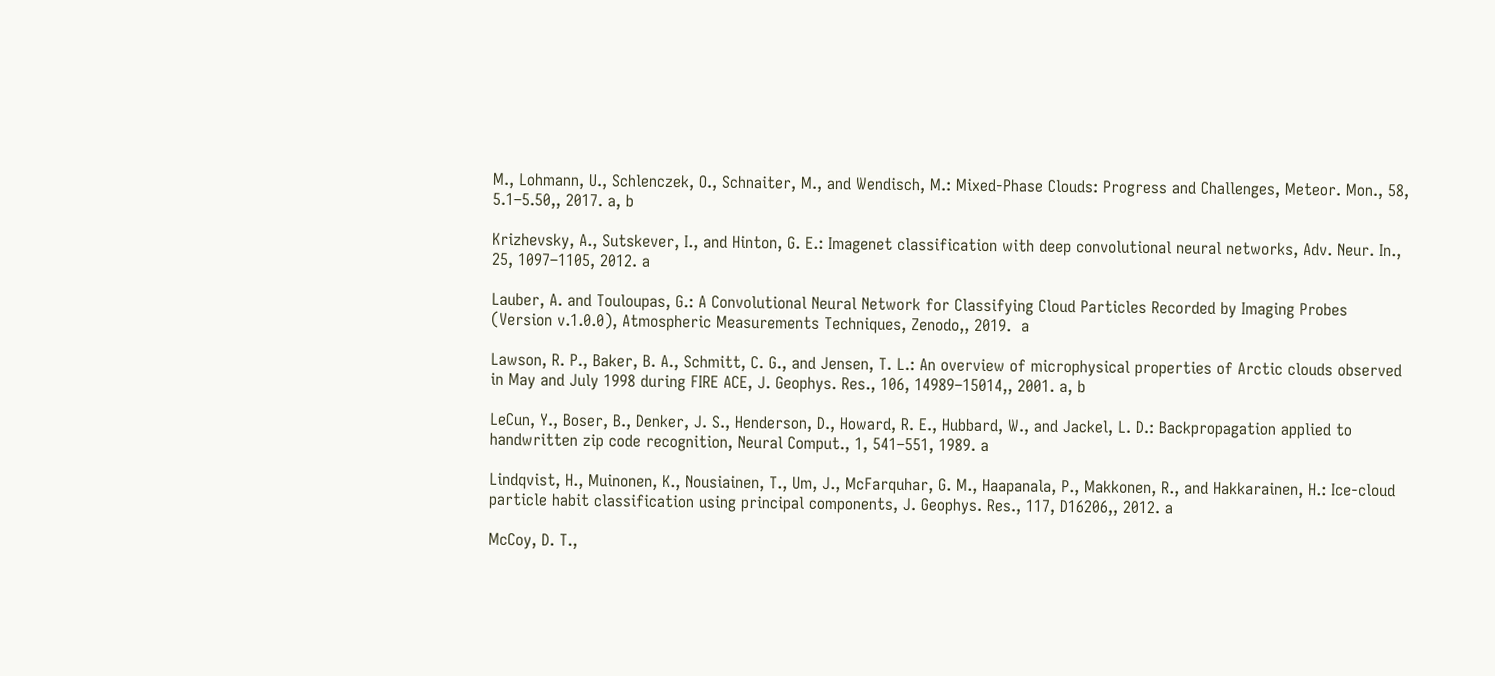M., Lohmann, U., Schlenczek, O., Schnaiter, M., and Wendisch, M.: Mixed-Phase Clouds: Progress and Challenges, Meteor. Mon., 58, 5.1–5.50,, 2017. a, b

Krizhevsky, A., Sutskever, I., and Hinton, G. E.: Imagenet classification with deep convolutional neural networks, Adv. Neur. In., 25, 1097–1105, 2012. a

Lauber, A. and Touloupas, G.: A Convolutional Neural Network for Classifying Cloud Particles Recorded by Imaging Probes (Version v.1.0.0), Atmospheric Measurements Techniques, Zenodo,, 2019.  a

Lawson, R. P., Baker, B. A., Schmitt, C. G., and Jensen, T. L.: An overview of microphysical properties of Arctic clouds observed in May and July 1998 during FIRE ACE, J. Geophys. Res., 106, 14989–15014,, 2001. a, b

LeCun, Y., Boser, B., Denker, J. S., Henderson, D., Howard, R. E., Hubbard, W., and Jackel, L. D.: Backpropagation applied to handwritten zip code recognition, Neural Comput., 1, 541–551, 1989. a

Lindqvist, H., Muinonen, K., Nousiainen, T., Um, J., McFarquhar, G. M., Haapanala, P., Makkonen, R., and Hakkarainen, H.: Ice-cloud particle habit classification using principal components, J. Geophys. Res., 117, D16206,, 2012. a

McCoy, D. T.,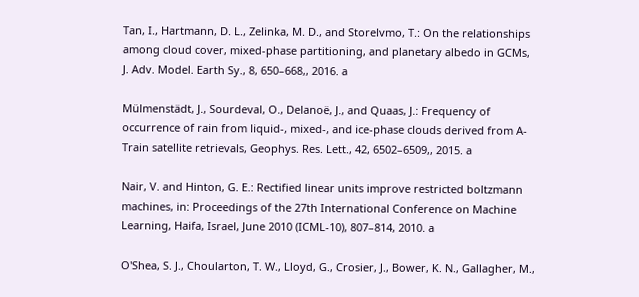Tan, I., Hartmann, D. L., Zelinka, M. D., and Storelvmo, T.: On the relationships among cloud cover, mixed-phase partitioning, and planetary albedo in GCMs, J. Adv. Model. Earth Sy., 8, 650–668,, 2016. a

Mülmenstädt, J., Sourdeval, O., Delanoë, J., and Quaas, J.: Frequency of occurrence of rain from liquid-, mixed-, and ice-phase clouds derived from A-Train satellite retrievals, Geophys. Res. Lett., 42, 6502–6509,, 2015. a

Nair, V. and Hinton, G. E.: Rectified linear units improve restricted boltzmann machines, in: Proceedings of the 27th International Conference on Machine Learning, Haifa, Israel, June 2010 (ICML-10), 807–814, 2010. a

O'Shea, S. J., Choularton, T. W., Lloyd, G., Crosier, J., Bower, K. N., Gallagher, M.,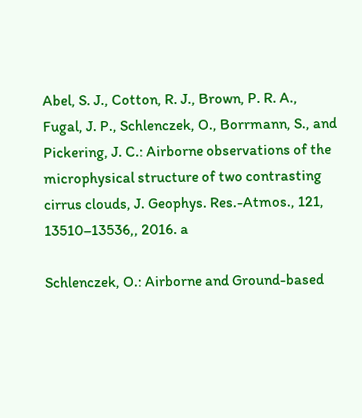Abel, S. J., Cotton, R. J., Brown, P. R. A., Fugal, J. P., Schlenczek, O., Borrmann, S., and Pickering, J. C.: Airborne observations of the microphysical structure of two contrasting cirrus clouds, J. Geophys. Res.-Atmos., 121, 13510–13536,, 2016. a

Schlenczek, O.: Airborne and Ground-based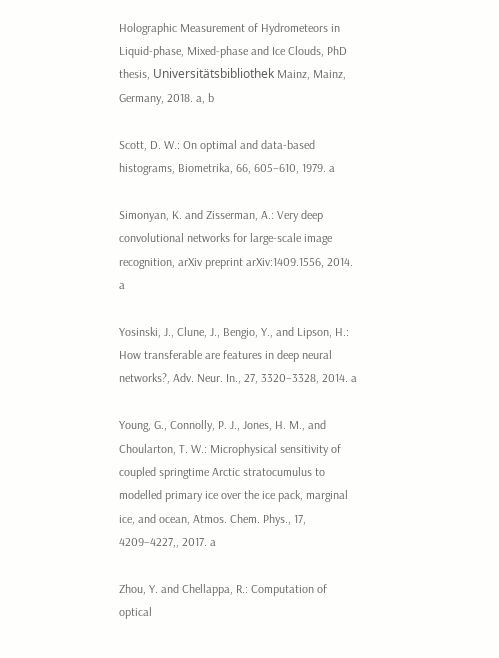Holographic Measurement of Hydrometeors in Liquid-phase, Mixed-phase and Ice Clouds, PhD thesis, Universitätsbibliothek Mainz, Mainz, Germany, 2018. a, b

Scott, D. W.: On optimal and data-based histograms, Biometrika, 66, 605–610, 1979. a

Simonyan, K. and Zisserman, A.: Very deep convolutional networks for large-scale image recognition, arXiv preprint arXiv:1409.1556, 2014. a

Yosinski, J., Clune, J., Bengio, Y., and Lipson, H.: How transferable are features in deep neural networks?, Adv. Neur. In., 27, 3320–3328, 2014. a

Young, G., Connolly, P. J., Jones, H. M., and Choularton, T. W.: Microphysical sensitivity of coupled springtime Arctic stratocumulus to modelled primary ice over the ice pack, marginal ice, and ocean, Atmos. Chem. Phys., 17, 4209–4227,, 2017. a

Zhou, Y. and Chellappa, R.: Computation of optical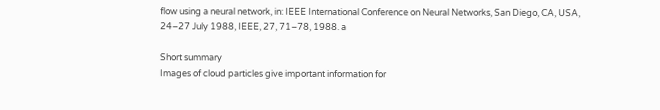flow using a neural network, in: IEEE International Conference on Neural Networks, San Diego, CA, USA, 24–27 July 1988, IEEE, 27, 71–78, 1988. a

Short summary
Images of cloud particles give important information for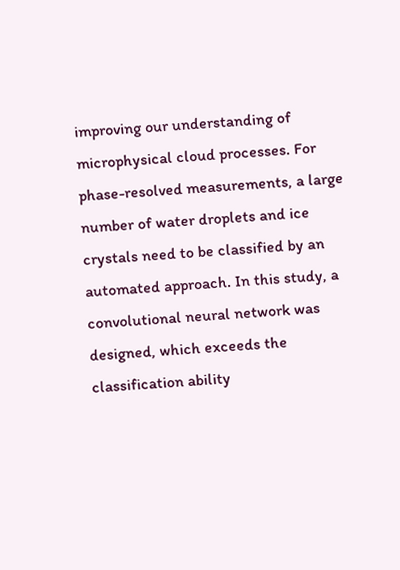improving our understanding of microphysical cloud processes. For phase-resolved measurements, a large number of water droplets and ice crystals need to be classified by an automated approach. In this study, a convolutional neural network was designed, which exceeds the classification ability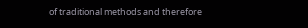of traditional methods and therefore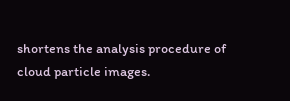shortens the analysis procedure of cloud particle images.